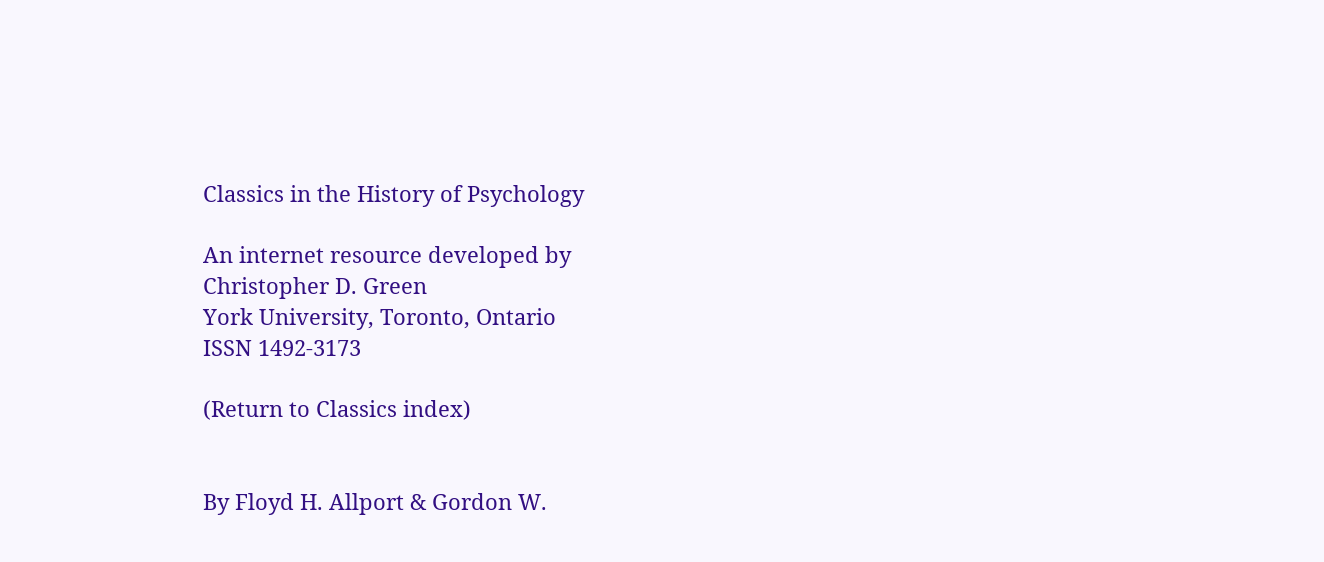Classics in the History of Psychology

An internet resource developed by
Christopher D. Green
York University, Toronto, Ontario
ISSN 1492-3173

(Return to Classics index)


By Floyd H. Allport & Gordon W.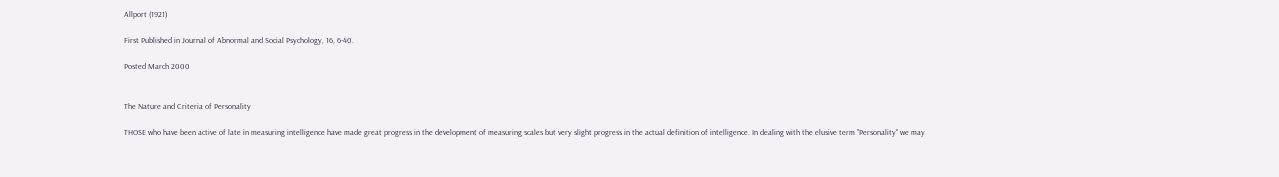Allport (1921)

First Published in Journal of Abnormal and Social Psychology, 16, 6-40.

Posted March 2000


The Nature and Criteria of Personality

THOSE who have been active of late in measuring intelligence have made great progress in the development of measuring scales but very slight progress in the actual definition of intelligence. In dealing with the elusive term "Personality" we may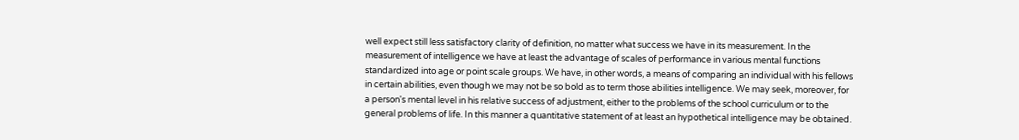well expect still less satisfactory clarity of definition, no matter what success we have in its measurement. In the measurement of intelligence we have at least the advantage of scales of performance in various mental functions standardized into age or point scale groups. We have, in other words, a means of comparing an individual with his fellows in certain abilities, even though we may not be so bold as to term those abilities intelligence. We may seek, moreover, for a person's mental level in his relative success of adjustment, either to the problems of the school curriculum or to the general problems of life. In this manner a quantitative statement of at least an hypothetical intelligence may be obtained.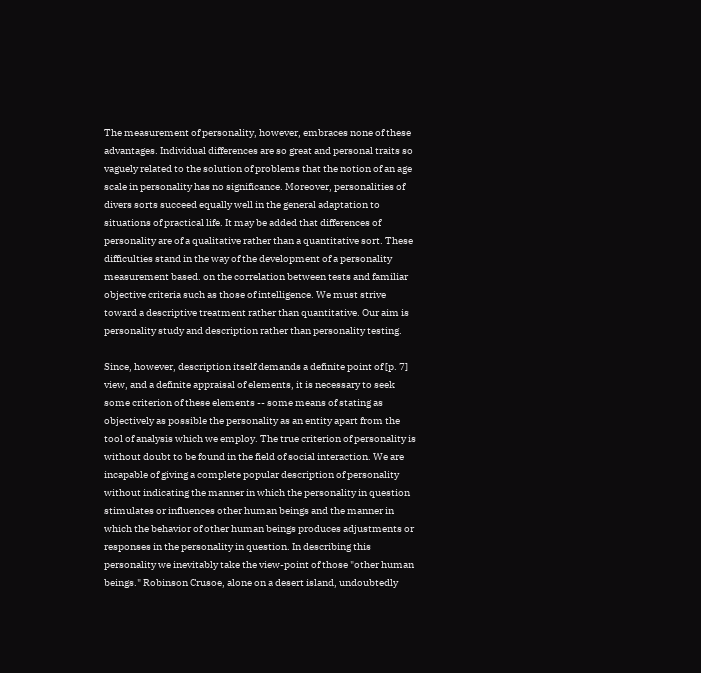The measurement of personality, however, embraces none of these advantages. Individual differences are so great and personal traits so vaguely related to the solution of problems that the notion of an age scale in personality has no significance. Moreover, personalities of divers sorts succeed equally well in the general adaptation to situations of practical life. It may be added that differences of personality are of a qualitative rather than a quantitative sort. These difficulties stand in the way of the development of a personality measurement based. on the correlation between tests and familiar objective criteria such as those of intelligence. We must strive toward a descriptive treatment rather than quantitative. Our aim is personality study and description rather than personality testing.

Since, however, description itself demands a definite point of [p. 7] view, and a definite appraisal of elements, it is necessary to seek some criterion of these elements -- some means of stating as objectively as possible the personality as an entity apart from the tool of analysis which we employ. The true criterion of personality is without doubt to be found in the field of social interaction. We are incapable of giving a complete popular description of personality without indicating the manner in which the personality in question stimulates or influences other human beings and the manner in which the behavior of other human beings produces adjustments or responses in the personality in question. In describing this personality we inevitably take the view-point of those "other human beings." Robinson Crusoe, alone on a desert island, undoubtedly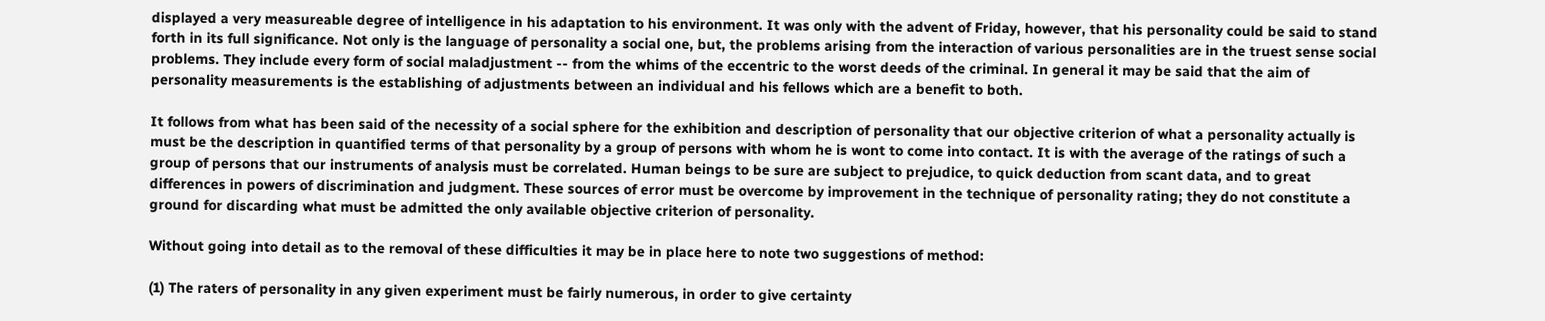displayed a very measureable degree of intelligence in his adaptation to his environment. It was only with the advent of Friday, however, that his personality could be said to stand forth in its full significance. Not only is the language of personality a social one, but, the problems arising from the interaction of various personalities are in the truest sense social problems. They include every form of social maladjustment -- from the whims of the eccentric to the worst deeds of the criminal. In general it may be said that the aim of personality measurements is the establishing of adjustments between an individual and his fellows which are a benefit to both.

It follows from what has been said of the necessity of a social sphere for the exhibition and description of personality that our objective criterion of what a personality actually is must be the description in quantified terms of that personality by a group of persons with whom he is wont to come into contact. It is with the average of the ratings of such a group of persons that our instruments of analysis must be correlated. Human beings to be sure are subject to prejudice, to quick deduction from scant data, and to great differences in powers of discrimination and judgment. These sources of error must be overcome by improvement in the technique of personality rating; they do not constitute a ground for discarding what must be admitted the only available objective criterion of personality.

Without going into detail as to the removal of these difficulties it may be in place here to note two suggestions of method:

(1) The raters of personality in any given experiment must be fairly numerous, in order to give certainty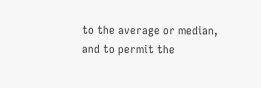to the average or median, and to permit the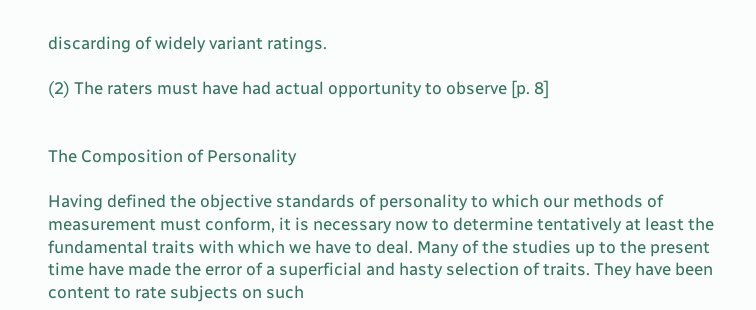discarding of widely variant ratings.

(2) The raters must have had actual opportunity to observe [p. 8]


The Composition of Personality

Having defined the objective standards of personality to which our methods of measurement must conform, it is necessary now to determine tentatively at least the fundamental traits with which we have to deal. Many of the studies up to the present time have made the error of a superficial and hasty selection of traits. They have been content to rate subjects on such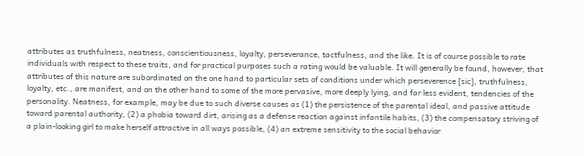attributes as truthfulness, neatness, conscientiousness, loyalty, perseverance, tactfulness, and the like. It is of course possible to rate individuals with respect to these traits, and for practical purposes such a rating would be valuable. It will generally be found, however, that attributes of this nature are subordinated on the one hand to particular sets of conditions under which perseverence [sic], truthfulness, loyalty, etc., are manifest, and on the other hand to some of the more pervasive, more deeply lying, and far less evident, tendencies of the personality. Neatness, for example, may be due to such diverse causes as (1) the persistence of the parental ideal, and passive attitude toward parental authority, (2) a phobia toward dirt, arising as a defense reaction against infantile habits, (3) the compensatory striving of a plain-looking girl to make herself attractive in all ways possible, (4) an extreme sensitivity to the social behavior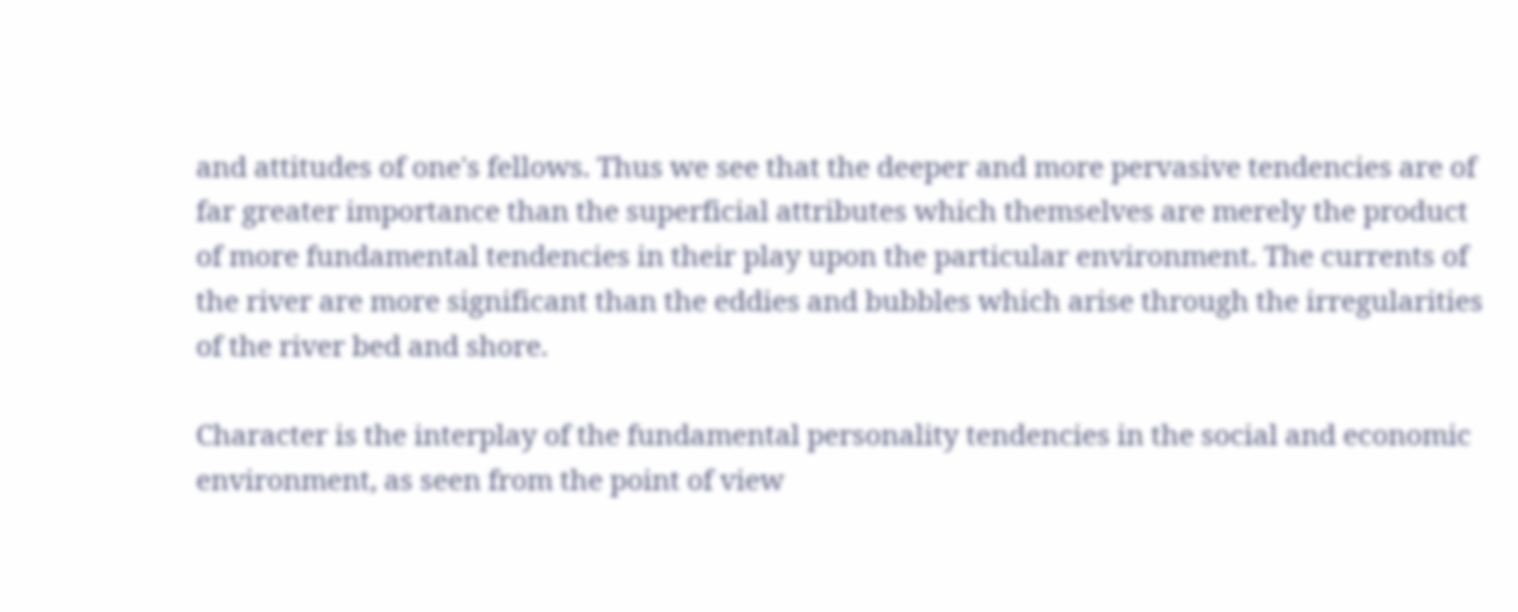and attitudes of one's fellows. Thus we see that the deeper and more pervasive tendencies are of far greater importance than the superficial attributes which themselves are merely the product of more fundamental tendencies in their play upon the particular environment. The currents of the river are more significant than the eddies and bubbles which arise through the irregularities of the river bed and shore.

Character is the interplay of the fundamental personality tendencies in the social and economic environment, as seen from the point of view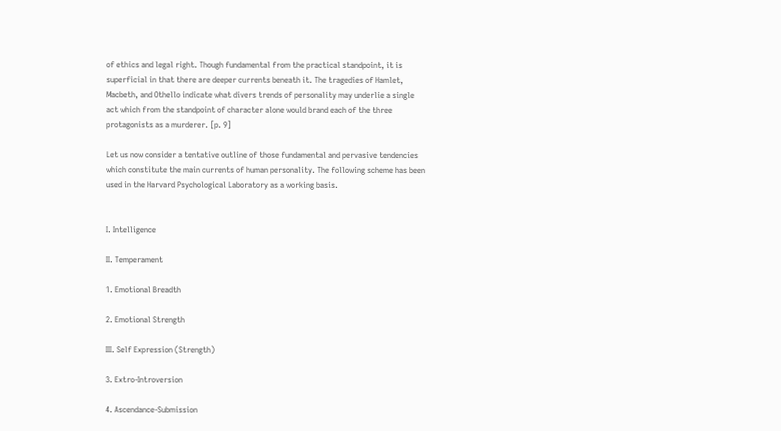of ethics and legal right. Though fundamental from the practical standpoint, it is superficial in that there are deeper currents beneath it. The tragedies of Hamlet, Macbeth, and Othello indicate what divers trends of personality may underlie a single act which from the standpoint of character alone would brand each of the three protagonists as a murderer. [p. 9]

Let us now consider a tentative outline of those fundamental and pervasive tendencies which constitute the main currents of human personality. The following scheme has been used in the Harvard Psychological Laboratory as a working basis.


I. Intelligence

II. Temperament

1. Emotional Breadth

2. Emotional Strength

III. Self Expression (Strength)

3. Extro-Introversion

4. Ascendance-Submission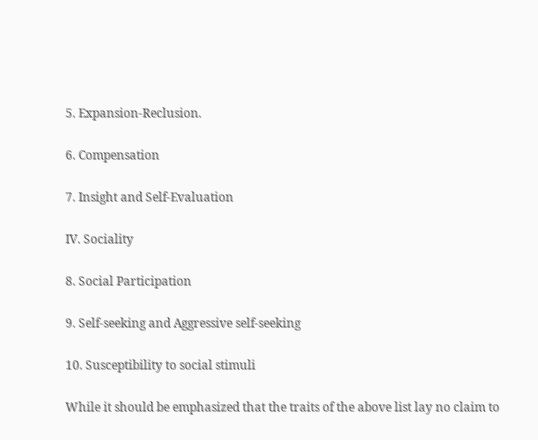5. Expansion-Reclusion.

6. Compensation

7. Insight and Self-Evaluation

IV. Sociality

8. Social Participation

9. Self-seeking and Aggressive self-seeking

10. Susceptibility to social stimuli

While it should be emphasized that the traits of the above list lay no claim to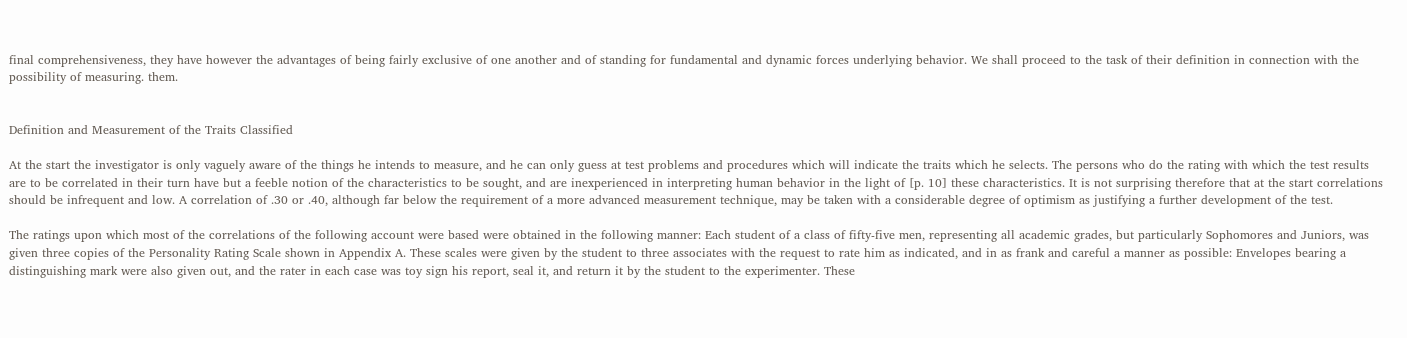final comprehensiveness, they have however the advantages of being fairly exclusive of one another and of standing for fundamental and dynamic forces underlying behavior. We shall proceed to the task of their definition in connection with the possibility of measuring. them.


Definition and Measurement of the Traits Classified

At the start the investigator is only vaguely aware of the things he intends to measure, and he can only guess at test problems and procedures which will indicate the traits which he selects. The persons who do the rating with which the test results are to be correlated in their turn have but a feeble notion of the characteristics to be sought, and are inexperienced in interpreting human behavior in the light of [p. 10] these characteristics. It is not surprising therefore that at the start correlations should be infrequent and low. A correlation of .30 or .40, although far below the requirement of a more advanced measurement technique, may be taken with a considerable degree of optimism as justifying a further development of the test.

The ratings upon which most of the correlations of the following account were based were obtained in the following manner: Each student of a class of fifty-five men, representing all academic grades, but particularly Sophomores and Juniors, was given three copies of the Personality Rating Scale shown in Appendix A. These scales were given by the student to three associates with the request to rate him as indicated, and in as frank and careful a manner as possible: Envelopes bearing a distinguishing mark were also given out, and the rater in each case was toy sign his report, seal it, and return it by the student to the experimenter. These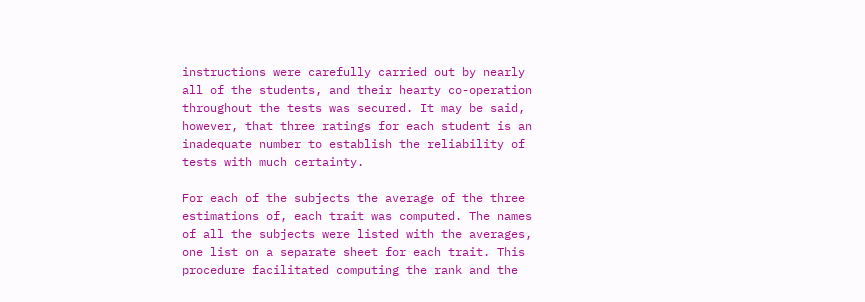instructions were carefully carried out by nearly all of the students, and their hearty co-operation throughout the tests was secured. It may be said, however, that three ratings for each student is an inadequate number to establish the reliability of tests with much certainty.

For each of the subjects the average of the three estimations of, each trait was computed. The names of all the subjects were listed with the averages, one list on a separate sheet for each trait. This procedure facilitated computing the rank and the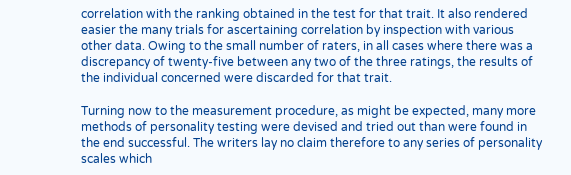correlation with the ranking obtained in the test for that trait. It also rendered easier the many trials for ascertaining correlation by inspection with various other data. Owing to the small number of raters, in all cases where there was a discrepancy of twenty-five between any two of the three ratings, the results of the individual concerned were discarded for that trait.

Turning now to the measurement procedure, as might be expected, many more methods of personality testing were devised and tried out than were found in the end successful. The writers lay no claim therefore to any series of personality scales which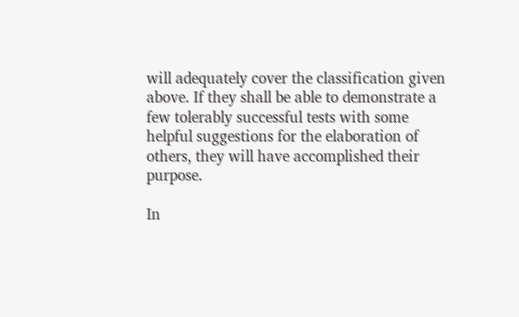will adequately cover the classification given above. If they shall be able to demonstrate a few tolerably successful tests with some helpful suggestions for the elaboration of others, they will have accomplished their purpose.

In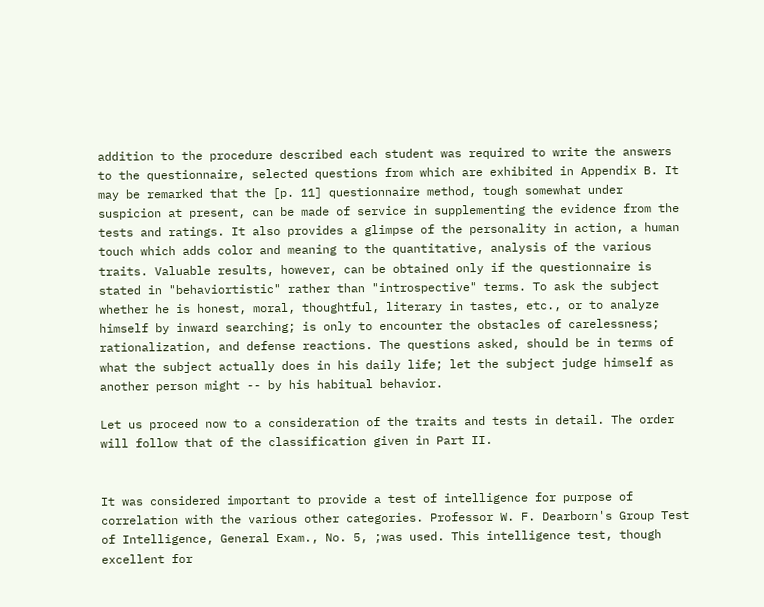addition to the procedure described each student was required to write the answers to the questionnaire, selected questions from which are exhibited in Appendix B. It may be remarked that the [p. 11] questionnaire method, tough somewhat under suspicion at present, can be made of service in supplementing the evidence from the tests and ratings. It also provides a glimpse of the personality in action, a human touch which adds color and meaning to the quantitative, analysis of the various traits. Valuable results, however, can be obtained only if the questionnaire is stated in "behaviortistic" rather than "introspective" terms. To ask the subject whether he is honest, moral, thoughtful, literary in tastes, etc., or to analyze himself by inward searching; is only to encounter the obstacles of carelessness; rationalization, and defense reactions. The questions asked, should be in terms of what the subject actually does in his daily life; let the subject judge himself as another person might -- by his habitual behavior.

Let us proceed now to a consideration of the traits and tests in detail. The order will follow that of the classification given in Part II.


It was considered important to provide a test of intelligence for purpose of correlation with the various other categories. Professor W. F. Dearborn's Group Test of Intelligence, General Exam., No. 5, ;was used. This intelligence test, though excellent for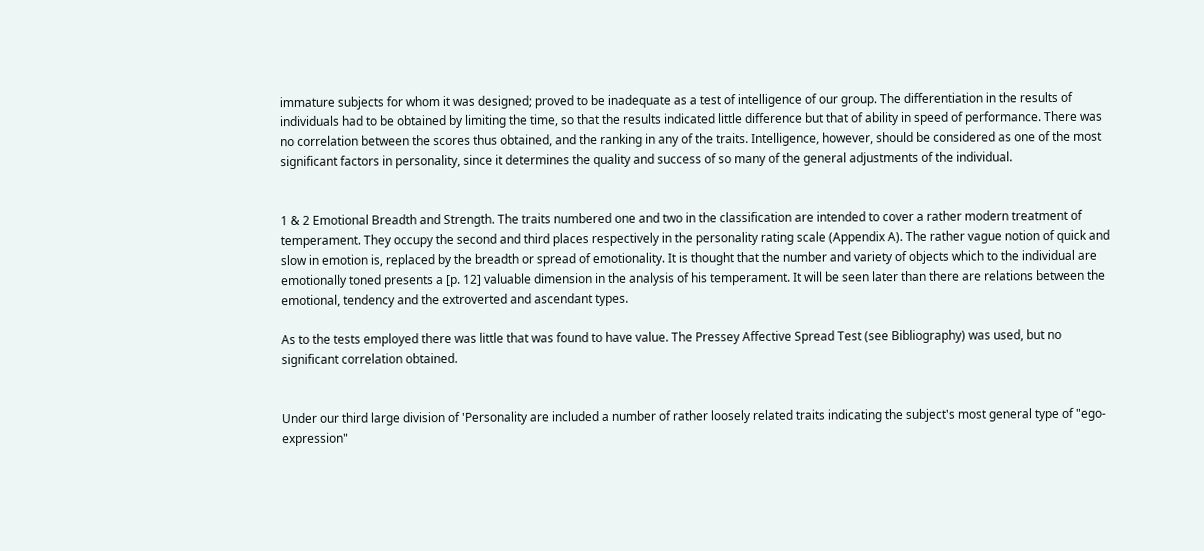immature subjects for whom it was designed; proved to be inadequate as a test of intelligence of our group. The differentiation in the results of individuals had to be obtained by limiting the time, so that the results indicated little difference but that of ability in speed of performance. There was no correlation between the scores thus obtained, and the ranking in any of the traits. Intelligence, however, should be considered as one of the most significant factors in personality, since it determines the quality and success of so many of the general adjustments of the individual.


1 & 2 Emotional Breadth and Strength. The traits numbered one and two in the classification are intended to cover a rather modern treatment of temperament. They occupy the second and third places respectively in the personality rating scale (Appendix A). The rather vague notion of quick and slow in emotion is, replaced by the breadth or spread of emotionality. It is thought that the number and variety of objects which to the individual are emotionally toned presents a [p. 12] valuable dimension in the analysis of his temperament. It will be seen later than there are relations between the emotional, tendency and the extroverted and ascendant types.

As to the tests employed there was little that was found to have value. The Pressey Affective Spread Test (see Bibliography) was used, but no significant correlation obtained.


Under our third large division of 'Personality are included a number of rather loosely related traits indicating the subject's most general type of "ego-expression"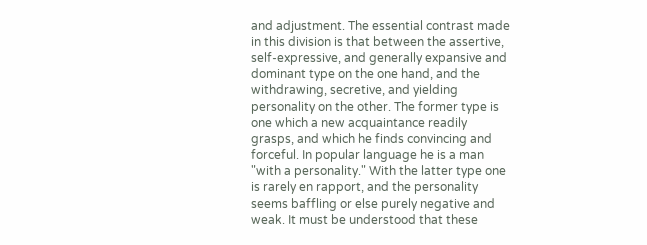and adjustment. The essential contrast made in this division is that between the assertive, self-expressive, and generally expansive and dominant type on the one hand, and the withdrawing, secretive, and yielding personality on the other. The former type is one which a new acquaintance readily grasps, and which he finds convincing and forceful. In popular language he is a man "with a personality." With the latter type one is rarely en rapport, and the personality seems baffling or else purely negative and weak. It must be understood that these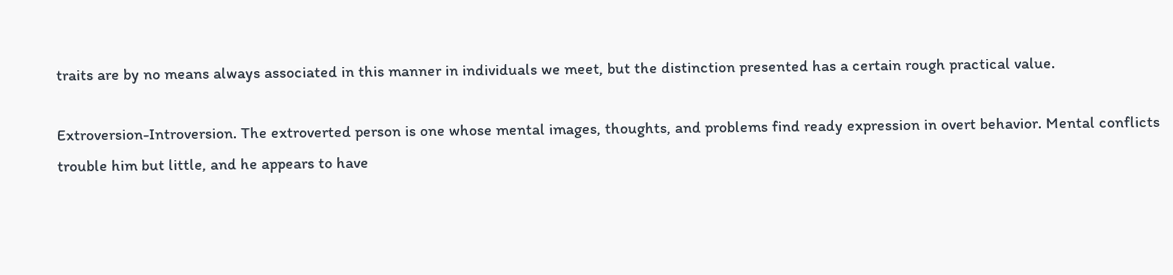traits are by no means always associated in this manner in individuals we meet, but the distinction presented has a certain rough practical value.

Extroversion-Introversion. The extroverted person is one whose mental images, thoughts, and problems find ready expression in overt behavior. Mental conflicts trouble him but little, and he appears to have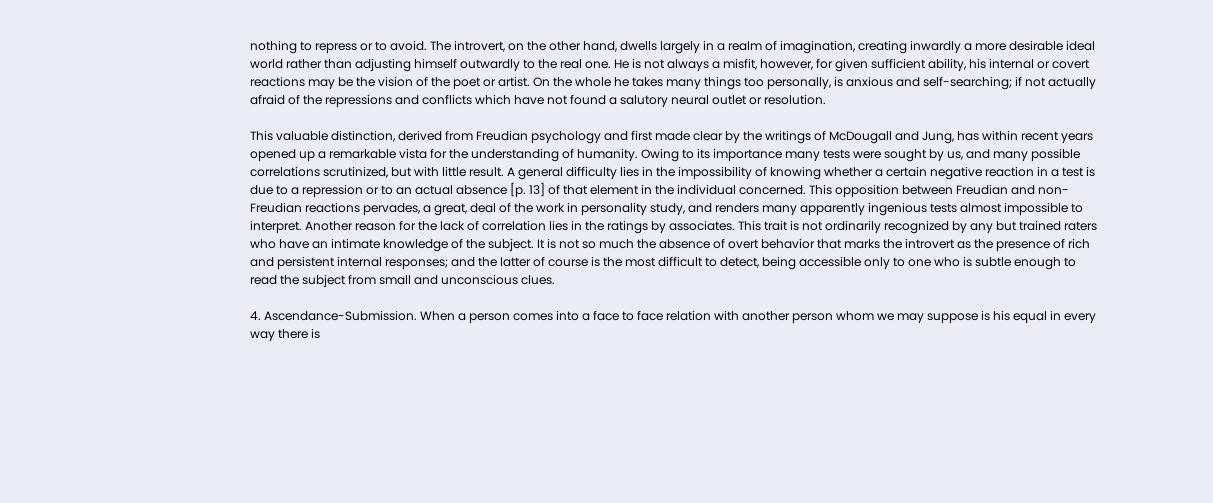nothing to repress or to avoid. The introvert, on the other hand, dwells largely in a realm of imagination, creating inwardly a more desirable ideal world rather than adjusting himself outwardly to the real one. He is not always a misfit, however, for given sufficient ability, his internal or covert reactions may be the vision of the poet or artist. On the whole he takes many things too personally, is anxious and self-searching; if not actually afraid of the repressions and conflicts which have not found a salutory neural outlet or resolution.

This valuable distinction, derived from Freudian psychology and first made clear by the writings of McDougall and Jung, has within recent years opened up a remarkable vista for the understanding of humanity. Owing to its importance many tests were sought by us, and many possible correlations scrutinized, but with little result. A general difficulty lies in the impossibility of knowing whether a certain negative reaction in a test is due to a repression or to an actual absence [p. 13] of that element in the individual concerned. This opposition between Freudian and non-Freudian reactions pervades, a great, deal of the work in personality study, and renders many apparently ingenious tests almost impossible to interpret. Another reason for the lack of correlation lies in the ratings by associates. This trait is not ordinarily recognized by any but trained raters who have an intimate knowledge of the subject. It is not so much the absence of overt behavior that marks the introvert as the presence of rich and persistent internal responses; and the latter of course is the most difficult to detect, being accessible only to one who is subtle enough to read the subject from small and unconscious clues.

4. Ascendance-Submission. When a person comes into a face to face relation with another person whom we may suppose is his equal in every way there is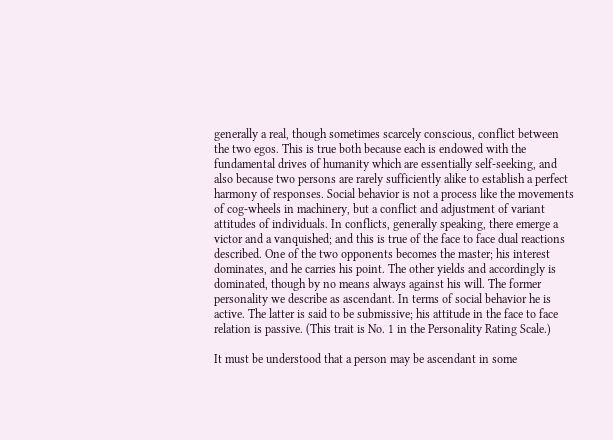generally a real, though sometimes scarcely conscious, conflict between the two egos. This is true both because each is endowed with the fundamental drives of humanity which are essentially self-seeking, and also because two persons are rarely sufficiently alike to establish a perfect harmony of responses. Social behavior is not a process like the movements of cog-wheels in machinery, but a conflict and adjustment of variant attitudes of individuals. In conflicts, generally speaking, there emerge a victor and a vanquished; and this is true of the face to face dual reactions described. One of the two opponents becomes the master; his interest dominates, and he carries his point. The other yields and accordingly is dominated, though by no means always against his will. The former personality we describe as ascendant. In terms of social behavior he is active. The latter is said to be submissive; his attitude in the face to face relation is passive. (This trait is No. 1 in the Personality Rating Scale.)

It must be understood that a person may be ascendant in some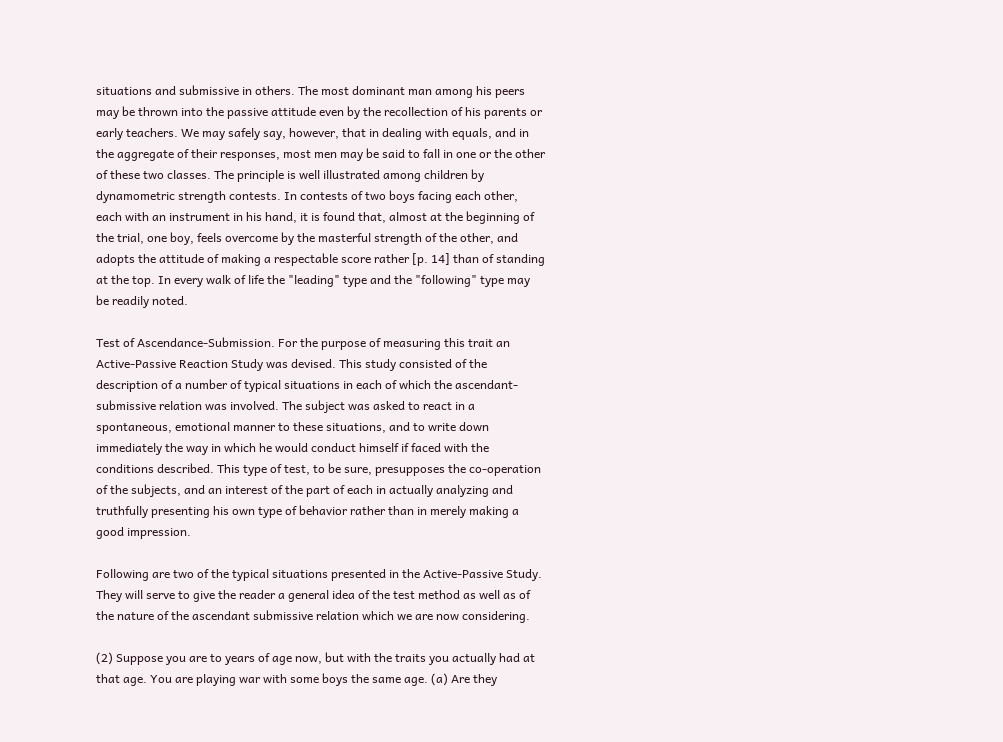situations and submissive in others. The most dominant man among his peers may be thrown into the passive attitude even by the recollection of his parents or early teachers. We may safely say, however, that in dealing with equals, and in the aggregate of their responses, most men may be said to fall in one or the other of these two classes. The principle is well illustrated among children by dynamometric strength contests. In contests of two boys facing each other, each with an instrument in his hand, it is found that, almost at the beginning of the trial, one boy, feels overcome by the masterful strength of the other, and adopts the attitude of making a respectable score rather [p. 14] than of standing at the top. In every walk of life the "leading" type and the "following" type may be readily noted.

Test of Ascendance-Submission. For the purpose of measuring this trait an Active-Passive Reaction Study was devised. This study consisted of the description of a number of typical situations in each of which the ascendant-submissive relation was involved. The subject was asked to react in a spontaneous, emotional manner to these situations, and to write down immediately the way in which he would conduct himself if faced with the conditions described. This type of test, to be sure, presupposes the co-operation of the subjects, and an interest of the part of each in actually analyzing and truthfully presenting his own type of behavior rather than in merely making a good impression.

Following are two of the typical situations presented in the Active-Passive Study. They will serve to give the reader a general idea of the test method as well as of the nature of the ascendant submissive relation which we are now considering.

(2) Suppose you are to years of age now, but with the traits you actually had at that age. You are playing war with some boys the same age. (a) Are they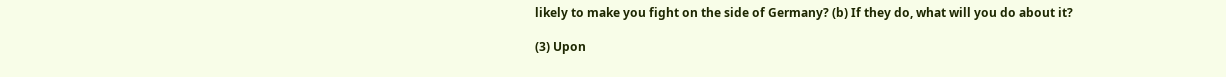likely to make you fight on the side of Germany? (b) If they do, what will you do about it?

(3) Upon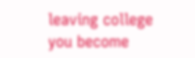leaving college you become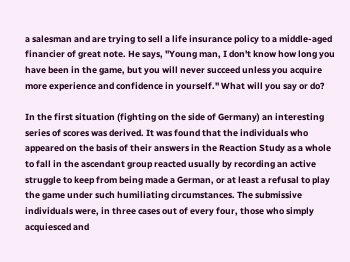a salesman and are trying to sell a life insurance policy to a middle-aged financier of great note. He says, "Young man, I don't know how long you have been in the game, but you will never succeed unless you acquire more experience and confidence in yourself." What will you say or do?

In the first situation (fighting on the side of Germany) an interesting series of scores was derived. It was found that the individuals who appeared on the basis of their answers in the Reaction Study as a whole to fall in the ascendant group reacted usually by recording an active struggle to keep from being made a German, or at least a refusal to play the game under such humiliating circumstances. The submissive individuals were, in three cases out of every four, those who simply acquiesced and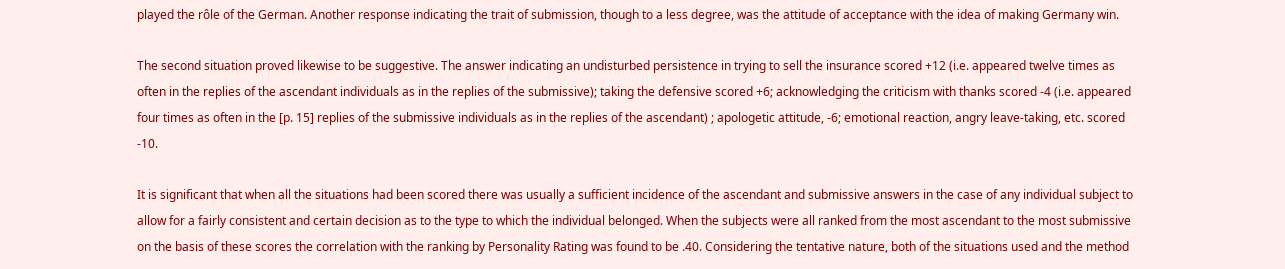played the rôle of the German. Another response indicating the trait of submission, though to a less degree, was the attitude of acceptance with the idea of making Germany win.

The second situation proved likewise to be suggestive. The answer indicating an undisturbed persistence in trying to sell the insurance scored +12 (i.e. appeared twelve times as often in the replies of the ascendant individuals as in the replies of the submissive); taking the defensive scored +6; acknowledging the criticism with thanks scored -4 (i.e. appeared four times as often in the [p. 15] replies of the submissive individuals as in the replies of the ascendant) ; apologetic attitude, -6; emotional reaction, angry leave-taking, etc. scored -10.

It is significant that when all the situations had been scored there was usually a sufficient incidence of the ascendant and submissive answers in the case of any individual subject to allow for a fairly consistent and certain decision as to the type to which the individual belonged. When the subjects were all ranked from the most ascendant to the most submissive on the basis of these scores the correlation with the ranking by Personality Rating was found to be .40. Considering the tentative nature, both of the situations used and the method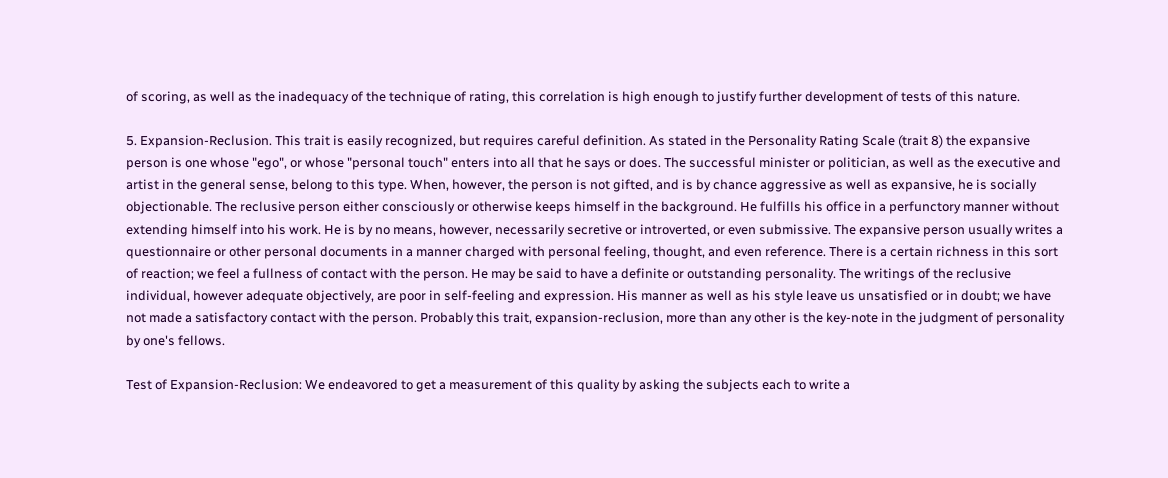of scoring, as well as the inadequacy of the technique of rating, this correlation is high enough to justify further development of tests of this nature.

5. Expansion-Reclusion. This trait is easily recognized, but requires careful definition. As stated in the Personality Rating Scale (trait 8) the expansive person is one whose "ego", or whose "personal touch" enters into all that he says or does. The successful minister or politician, as well as the executive and artist in the general sense, belong to this type. When, however, the person is not gifted, and is by chance aggressive as well as expansive, he is socially objectionable. The reclusive person either consciously or otherwise keeps himself in the background. He fulfills his office in a perfunctory manner without extending himself into his work. He is by no means, however, necessarily secretive or introverted, or even submissive. The expansive person usually writes a questionnaire or other personal documents in a manner charged with personal feeling, thought, and even reference. There is a certain richness in this sort of reaction; we feel a fullness of contact with the person. He may be said to have a definite or outstanding personality. The writings of the reclusive individual, however adequate objectively, are poor in self-feeling and expression. His manner as well as his style leave us unsatisfied or in doubt; we have not made a satisfactory contact with the person. Probably this trait, expansion-reclusion, more than any other is the key-note in the judgment of personality by one's fellows.

Test of Expansion-Reclusion: We endeavored to get a measurement of this quality by asking the subjects each to write a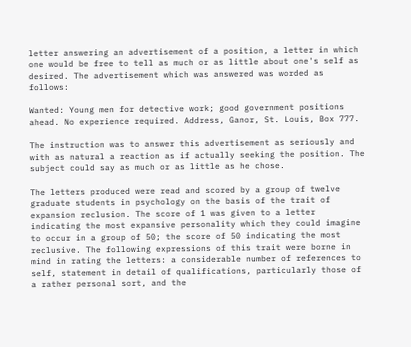letter answering an advertisement of a position, a letter in which one would be free to tell as much or as little about one's self as desired. The advertisement which was answered was worded as follows:

Wanted: Young men for detective work; good government positions ahead. No experience required. Address, Ganor, St. Louis, Box 777.

The instruction was to answer this advertisement as seriously and with as natural a reaction as if actually seeking the position. The subject could say as much or as little as he chose.

The letters produced were read and scored by a group of twelve graduate students in psychology on the basis of the trait of expansion reclusion. The score of 1 was given to a letter indicating the most expansive personality which they could imagine to occur in a group of 50; the score of 50 indicating the most reclusive. The following expressions of this trait were borne in mind in rating the letters: a considerable number of references to self, statement in detail of qualifications, particularly those of a rather personal sort, and the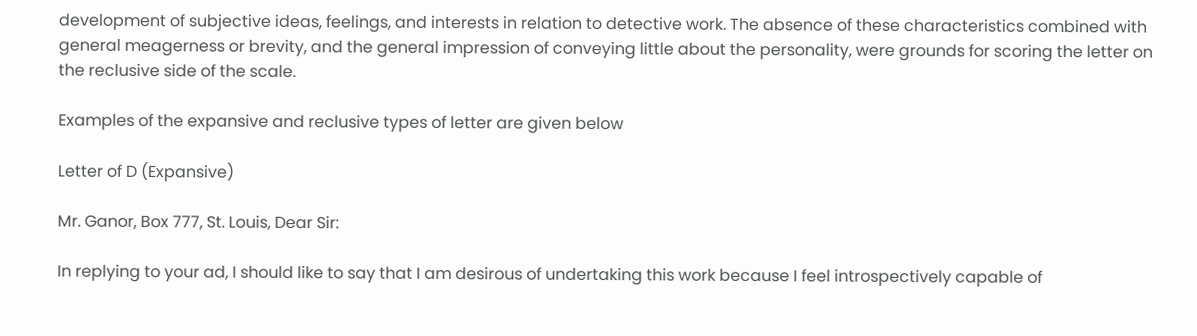development of subjective ideas, feelings, and interests in relation to detective work. The absence of these characteristics combined with general meagerness or brevity, and the general impression of conveying little about the personality, were grounds for scoring the letter on the reclusive side of the scale.

Examples of the expansive and reclusive types of letter are given below

Letter of D (Expansive)

Mr. Ganor, Box 777, St. Louis, Dear Sir:

In replying to your ad, I should like to say that I am desirous of undertaking this work because I feel introspectively capable of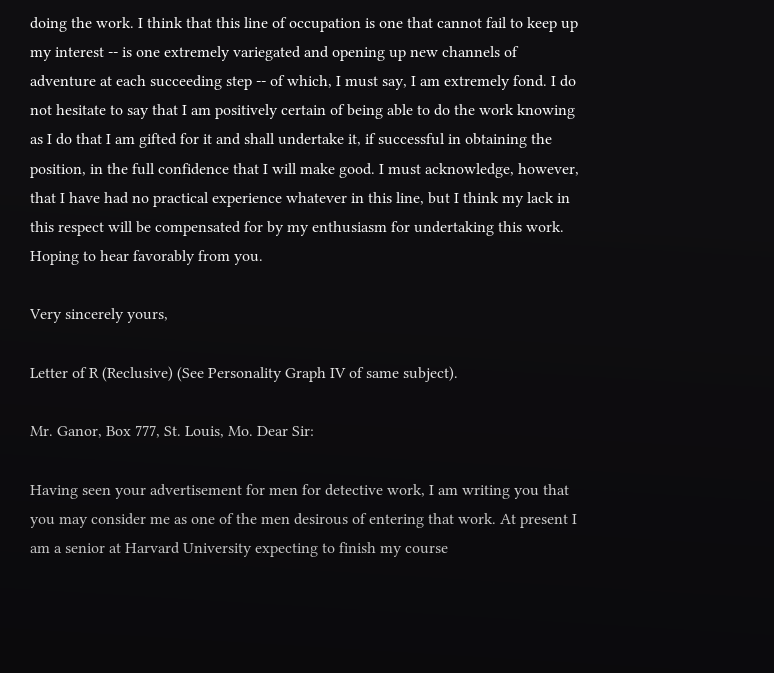doing the work. I think that this line of occupation is one that cannot fail to keep up my interest -- is one extremely variegated and opening up new channels of adventure at each succeeding step -- of which, I must say, I am extremely fond. I do not hesitate to say that I am positively certain of being able to do the work knowing as I do that I am gifted for it and shall undertake it, if successful in obtaining the position, in the full confidence that I will make good. I must acknowledge, however, that I have had no practical experience whatever in this line, but I think my lack in this respect will be compensated for by my enthusiasm for undertaking this work. Hoping to hear favorably from you.

Very sincerely yours,

Letter of R (Reclusive) (See Personality Graph IV of same subject).

Mr. Ganor, Box 777, St. Louis, Mo. Dear Sir:

Having seen your advertisement for men for detective work, I am writing you that you may consider me as one of the men desirous of entering that work. At present I am a senior at Harvard University expecting to finish my course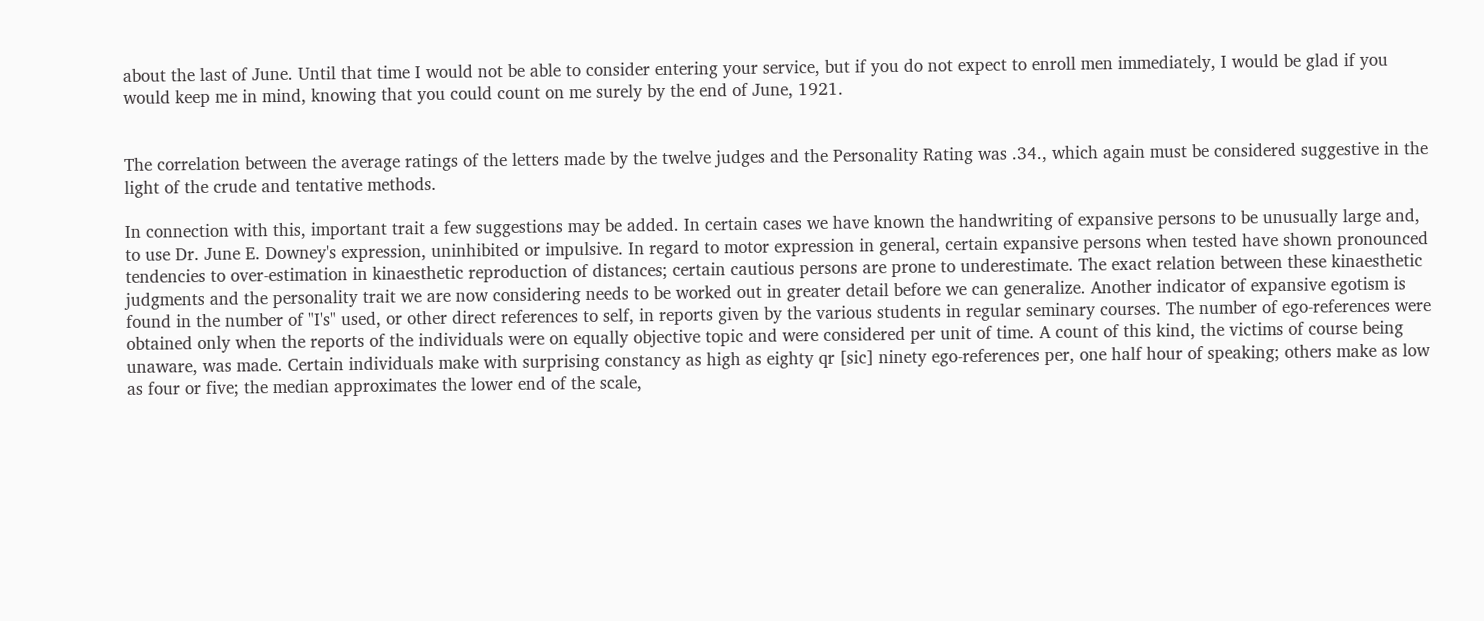about the last of June. Until that time I would not be able to consider entering your service, but if you do not expect to enroll men immediately, I would be glad if you would keep me in mind, knowing that you could count on me surely by the end of June, 1921.


The correlation between the average ratings of the letters made by the twelve judges and the Personality Rating was .34., which again must be considered suggestive in the light of the crude and tentative methods.

In connection with this, important trait a few suggestions may be added. In certain cases we have known the handwriting of expansive persons to be unusually large and, to use Dr. June E. Downey's expression, uninhibited or impulsive. In regard to motor expression in general, certain expansive persons when tested have shown pronounced tendencies to over-estimation in kinaesthetic reproduction of distances; certain cautious persons are prone to underestimate. The exact relation between these kinaesthetic judgments and the personality trait we are now considering needs to be worked out in greater detail before we can generalize. Another indicator of expansive egotism is found in the number of "I's" used, or other direct references to self, in reports given by the various students in regular seminary courses. The number of ego-references were obtained only when the reports of the individuals were on equally objective topic and were considered per unit of time. A count of this kind, the victims of course being unaware, was made. Certain individuals make with surprising constancy as high as eighty qr [sic] ninety ego-references per, one half hour of speaking; others make as low as four or five; the median approximates the lower end of the scale,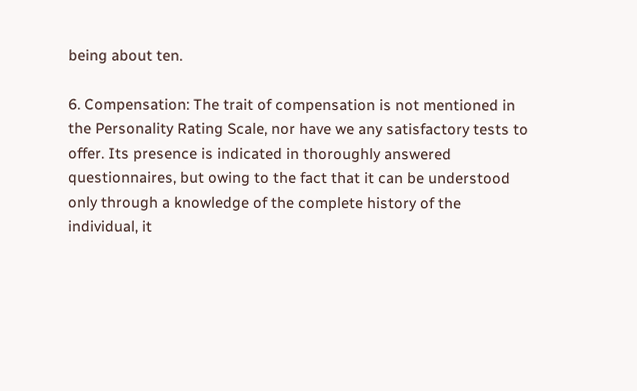being about ten.

6. Compensation: The trait of compensation is not mentioned in the Personality Rating Scale, nor have we any satisfactory tests to offer. Its presence is indicated in thoroughly answered questionnaires, but owing to the fact that it can be understood only through a knowledge of the complete history of the individual, it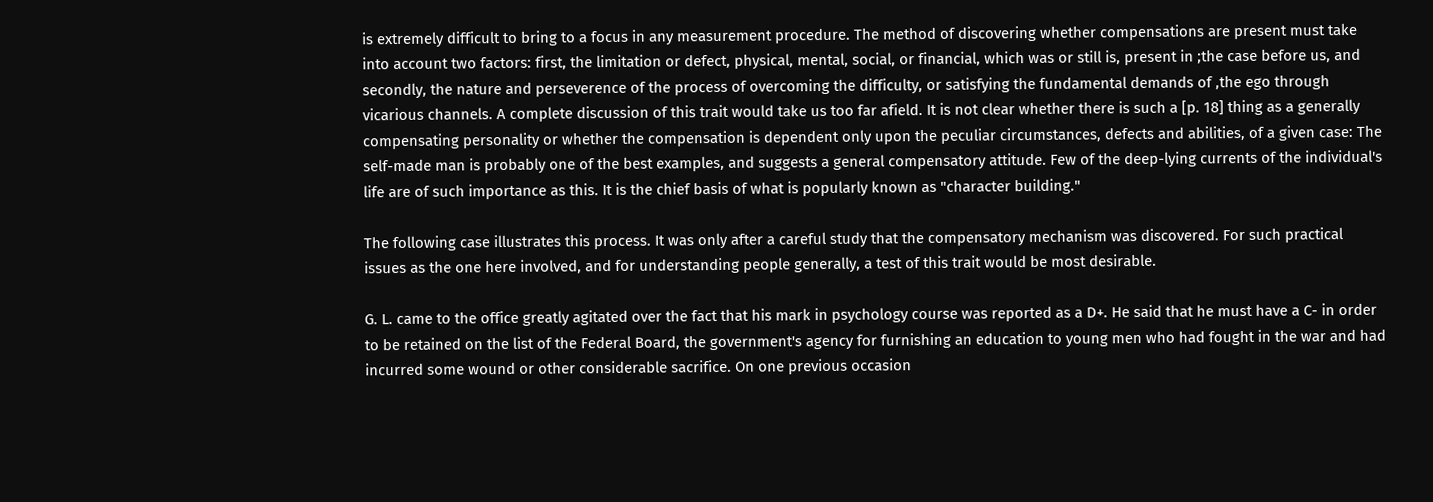is extremely difficult to bring to a focus in any measurement procedure. The method of discovering whether compensations are present must take into account two factors: first, the limitation or defect, physical, mental, social, or financial, which was or still is, present in ;the case before us, and secondly, the nature and perseverence of the process of overcoming the difficulty, or satisfying the fundamental demands of ,the ego through vicarious channels. A complete discussion of this trait would take us too far afield. It is not clear whether there is such a [p. 18] thing as a generally compensating personality or whether the compensation is dependent only upon the peculiar circumstances, defects and abilities, of a given case: The self-made man is probably one of the best examples, and suggests a general compensatory attitude. Few of the deep-lying currents of the individual's life are of such importance as this. It is the chief basis of what is popularly known as "character building."

The following case illustrates this process. It was only after a careful study that the compensatory mechanism was discovered. For such practical issues as the one here involved, and for understanding people generally, a test of this trait would be most desirable.

G. L. came to the office greatly agitated over the fact that his mark in psychology course was reported as a D+. He said that he must have a C- in order to be retained on the list of the Federal Board, the government's agency for furnishing an education to young men who had fought in the war and had incurred some wound or other considerable sacrifice. On one previous occasion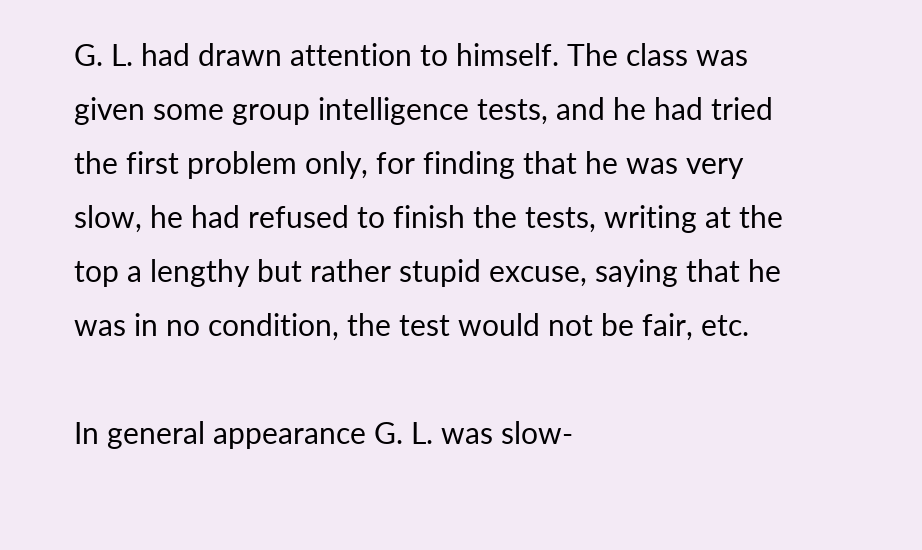G. L. had drawn attention to himself. The class was given some group intelligence tests, and he had tried the first problem only, for finding that he was very slow, he had refused to finish the tests, writing at the top a lengthy but rather stupid excuse, saying that he was in no condition, the test would not be fair, etc.

In general appearance G. L. was slow-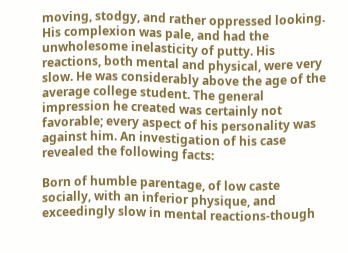moving, stodgy, and rather oppressed looking. His complexion was pale, and had the unwholesome inelasticity of putty. His reactions, both mental and physical, were very slow. He was considerably above the age of the average college student. The general impression he created was certainly not favorable; every aspect of his personality was against him. An investigation of his case revealed the following facts:

Born of humble parentage, of low caste socially, with an inferior physique, and exceedingly slow in mental reactions-though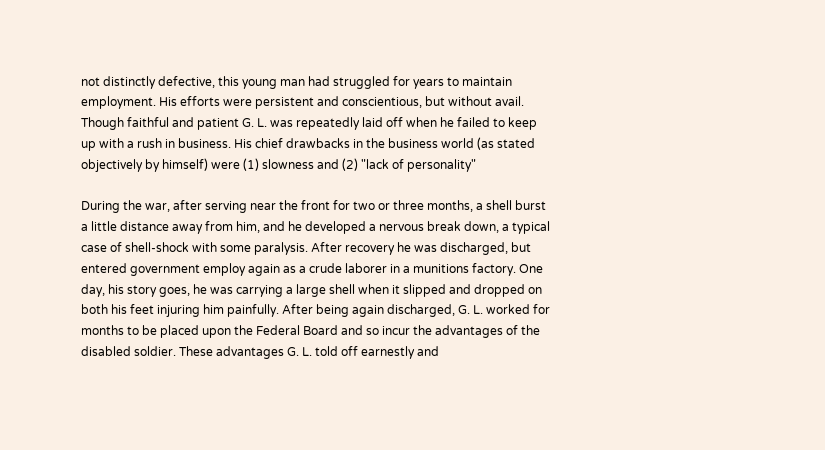not distinctly defective, this young man had struggled for years to maintain employment. His efforts were persistent and conscientious, but without avail. Though faithful and patient G. L. was repeatedly laid off when he failed to keep up with a rush in business. His chief drawbacks in the business world (as stated objectively by himself) were (1) slowness and (2) "lack of personality"

During the war, after serving near the front for two or three months, a shell burst a little distance away from him, and he developed a nervous break down, a typical case of shell-shock with some paralysis. After recovery he was discharged, but entered government employ again as a crude laborer in a munitions factory. One day, his story goes, he was carrying a large shell when it slipped and dropped on both his feet injuring him painfully. After being again discharged, G. L. worked for months to be placed upon the Federal Board and so incur the advantages of the disabled soldier. These advantages G. L. told off earnestly and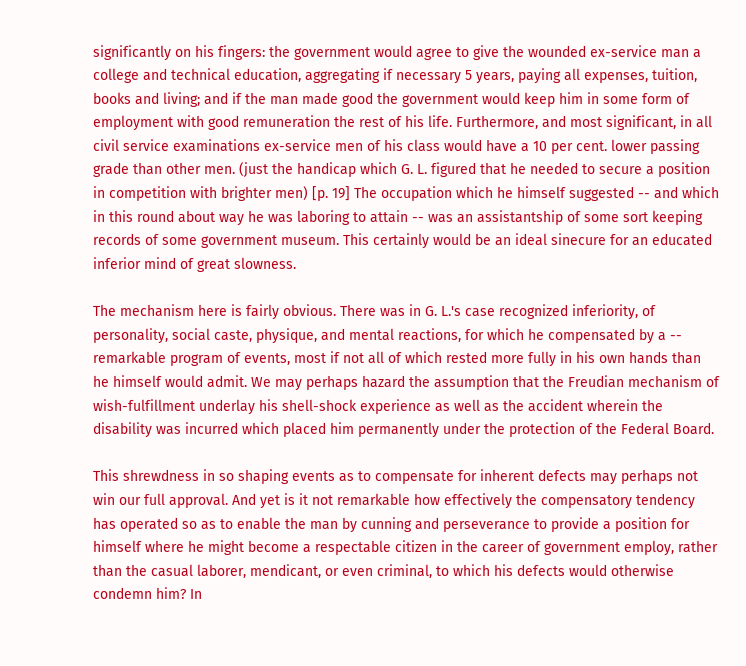significantly on his fingers: the government would agree to give the wounded ex-service man a college and technical education, aggregating if necessary 5 years, paying all expenses, tuition, books and living; and if the man made good the government would keep him in some form of employment with good remuneration the rest of his life. Furthermore, and most significant, in all civil service examinations ex-service men of his class would have a 10 per cent. lower passing grade than other men. (just the handicap which G. L. figured that he needed to secure a position in competition with brighter men) [p. 19] The occupation which he himself suggested -- and which in this round about way he was laboring to attain -- was an assistantship of some sort keeping records of some government museum. This certainly would be an ideal sinecure for an educated inferior mind of great slowness.

The mechanism here is fairly obvious. There was in G. L.'s case recognized inferiority, of personality, social caste, physique, and mental reactions, for which he compensated by a -- remarkable program of events, most if not all of which rested more fully in his own hands than he himself would admit. We may perhaps hazard the assumption that the Freudian mechanism of wish-fulfillment underlay his shell-shock experience as well as the accident wherein the disability was incurred which placed him permanently under the protection of the Federal Board.

This shrewdness in so shaping events as to compensate for inherent defects may perhaps not win our full approval. And yet is it not remarkable how effectively the compensatory tendency has operated so as to enable the man by cunning and perseverance to provide a position for himself where he might become a respectable citizen in the career of government employ, rather than the casual laborer, mendicant, or even criminal, to which his defects would otherwise condemn him? In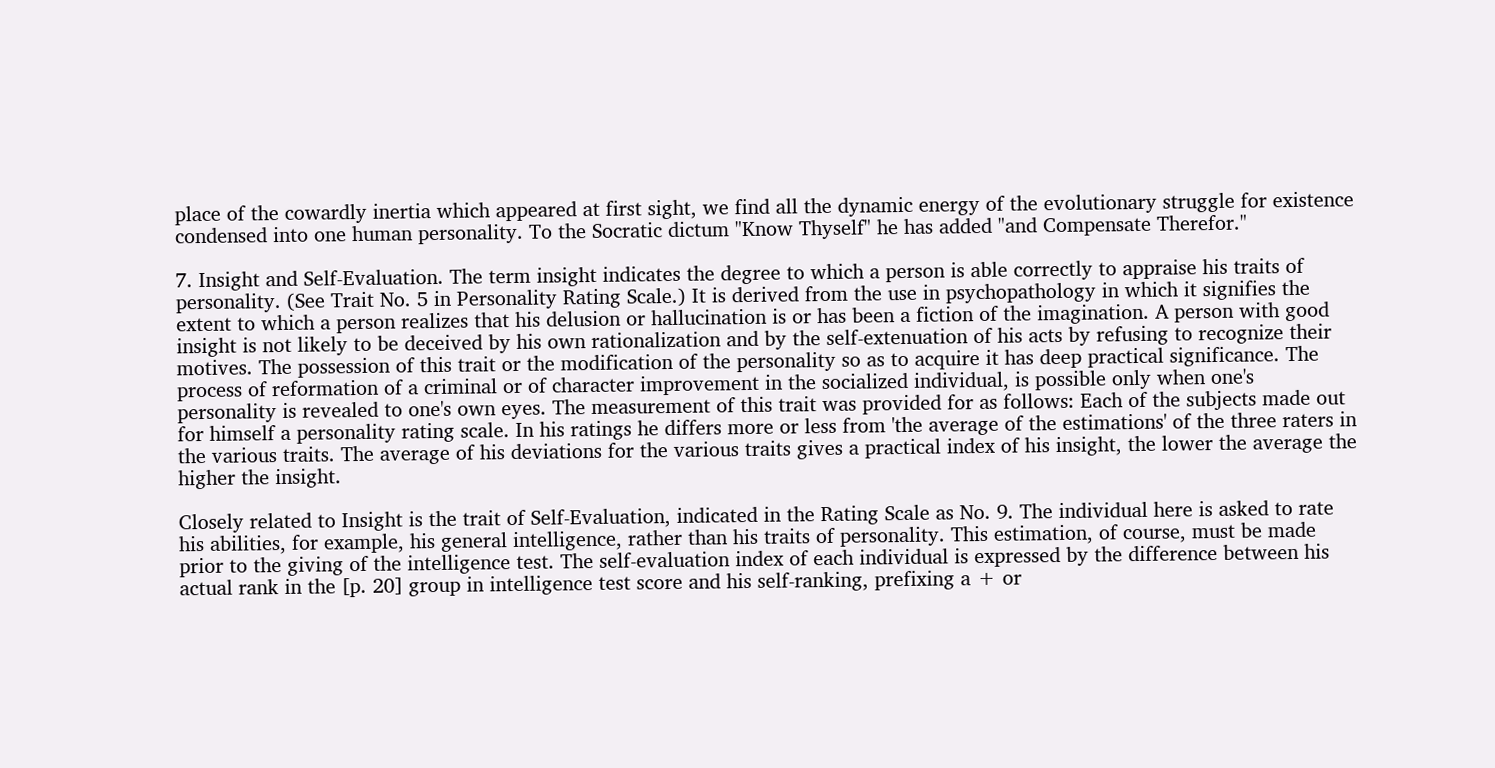place of the cowardly inertia which appeared at first sight, we find all the dynamic energy of the evolutionary struggle for existence condensed into one human personality. To the Socratic dictum "Know Thyself" he has added "and Compensate Therefor."

7. Insight and Self-Evaluation. The term insight indicates the degree to which a person is able correctly to appraise his traits of personality. (See Trait No. 5 in Personality Rating Scale.) It is derived from the use in psychopathology in which it signifies the extent to which a person realizes that his delusion or hallucination is or has been a fiction of the imagination. A person with good insight is not likely to be deceived by his own rationalization and by the self-extenuation of his acts by refusing to recognize their motives. The possession of this trait or the modification of the personality so as to acquire it has deep practical significance. The process of reformation of a criminal or of character improvement in the socialized individual, is possible only when one's personality is revealed to one's own eyes. The measurement of this trait was provided for as follows: Each of the subjects made out for himself a personality rating scale. In his ratings he differs more or less from 'the average of the estimations' of the three raters in the various traits. The average of his deviations for the various traits gives a practical index of his insight, the lower the average the higher the insight.

Closely related to Insight is the trait of Self-Evaluation, indicated in the Rating Scale as No. 9. The individual here is asked to rate his abilities, for example, his general intelligence, rather than his traits of personality. This estimation, of course, must be made prior to the giving of the intelligence test. The self-evaluation index of each individual is expressed by the difference between his actual rank in the [p. 20] group in intelligence test score and his self-ranking, prefixing a + or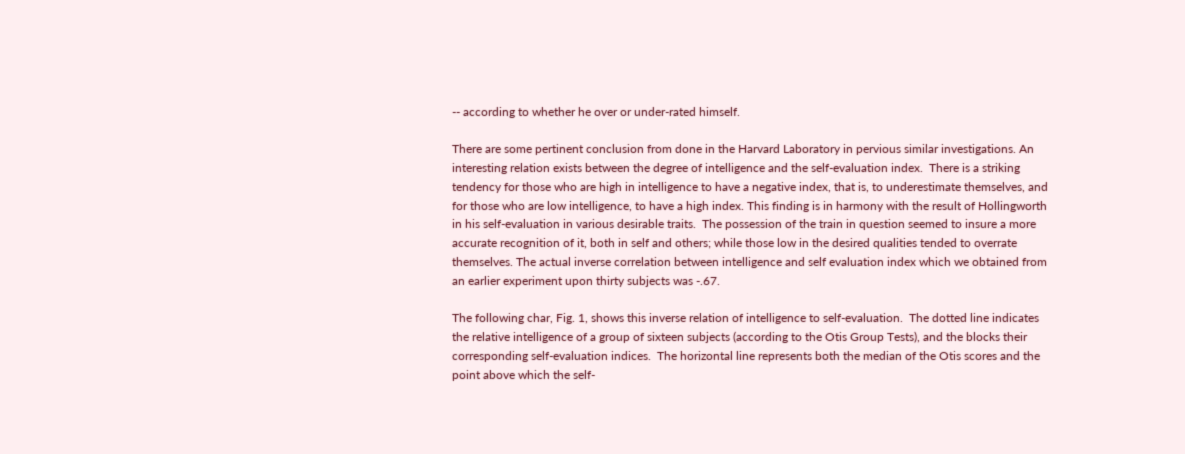-- according to whether he over or under-rated himself.

There are some pertinent conclusion from done in the Harvard Laboratory in pervious similar investigations. An interesting relation exists between the degree of intelligence and the self-evaluation index.  There is a striking tendency for those who are high in intelligence to have a negative index, that is, to underestimate themselves, and for those who are low intelligence, to have a high index. This finding is in harmony with the result of Hollingworth in his self-evaluation in various desirable traits.  The possession of the train in question seemed to insure a more accurate recognition of it, both in self and others; while those low in the desired qualities tended to overrate themselves. The actual inverse correlation between intelligence and self evaluation index which we obtained from an earlier experiment upon thirty subjects was -.67.

The following char, Fig. 1, shows this inverse relation of intelligence to self-evaluation.  The dotted line indicates the relative intelligence of a group of sixteen subjects (according to the Otis Group Tests), and the blocks their corresponding self-evaluation indices.  The horizontal line represents both the median of the Otis scores and the point above which the self-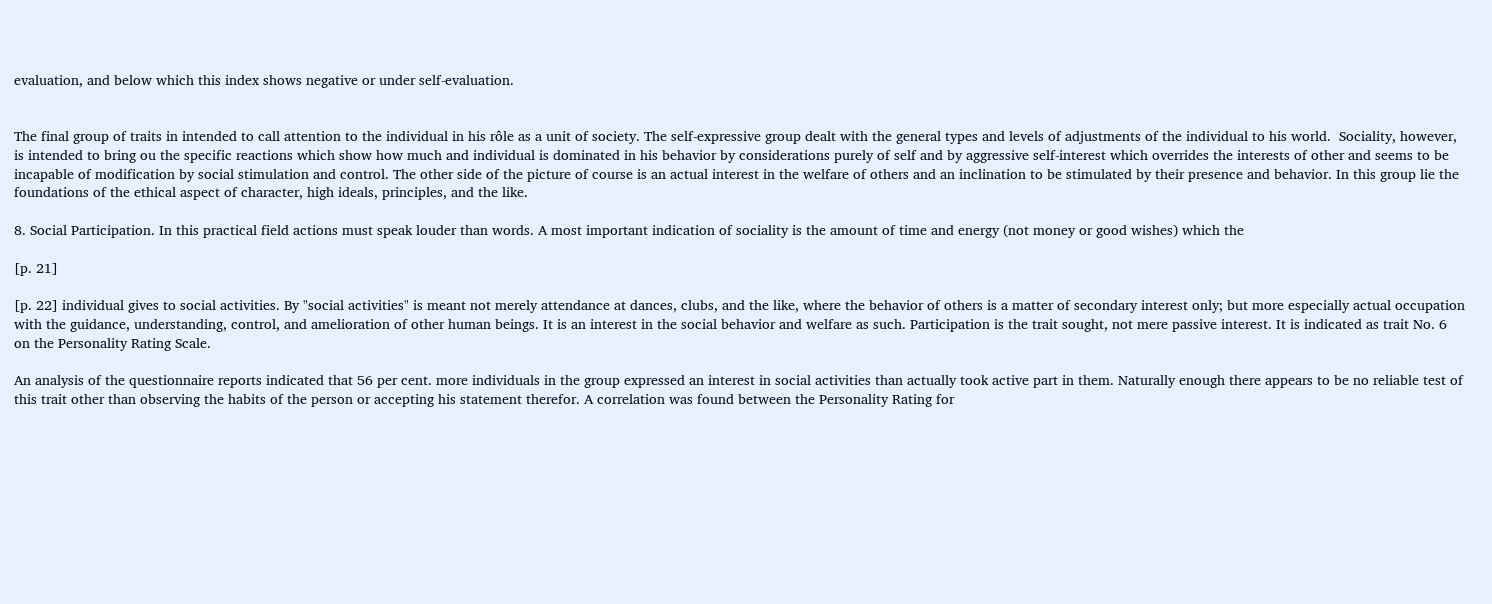evaluation, and below which this index shows negative or under self-evaluation.


The final group of traits in intended to call attention to the individual in his rôle as a unit of society. The self-expressive group dealt with the general types and levels of adjustments of the individual to his world.  Sociality, however, is intended to bring ou the specific reactions which show how much and individual is dominated in his behavior by considerations purely of self and by aggressive self-interest which overrides the interests of other and seems to be incapable of modification by social stimulation and control. The other side of the picture of course is an actual interest in the welfare of others and an inclination to be stimulated by their presence and behavior. In this group lie the foundations of the ethical aspect of character, high ideals, principles, and the like.

8. Social Participation. In this practical field actions must speak louder than words. A most important indication of sociality is the amount of time and energy (not money or good wishes) which the

[p. 21]

[p. 22] individual gives to social activities. By "social activities" is meant not merely attendance at dances, clubs, and the like, where the behavior of others is a matter of secondary interest only; but more especially actual occupation with the guidance, understanding, control, and amelioration of other human beings. It is an interest in the social behavior and welfare as such. Participation is the trait sought, not mere passive interest. It is indicated as trait No. 6 on the Personality Rating Scale.

An analysis of the questionnaire reports indicated that 56 per cent. more individuals in the group expressed an interest in social activities than actually took active part in them. Naturally enough there appears to be no reliable test of this trait other than observing the habits of the person or accepting his statement therefor. A correlation was found between the Personality Rating for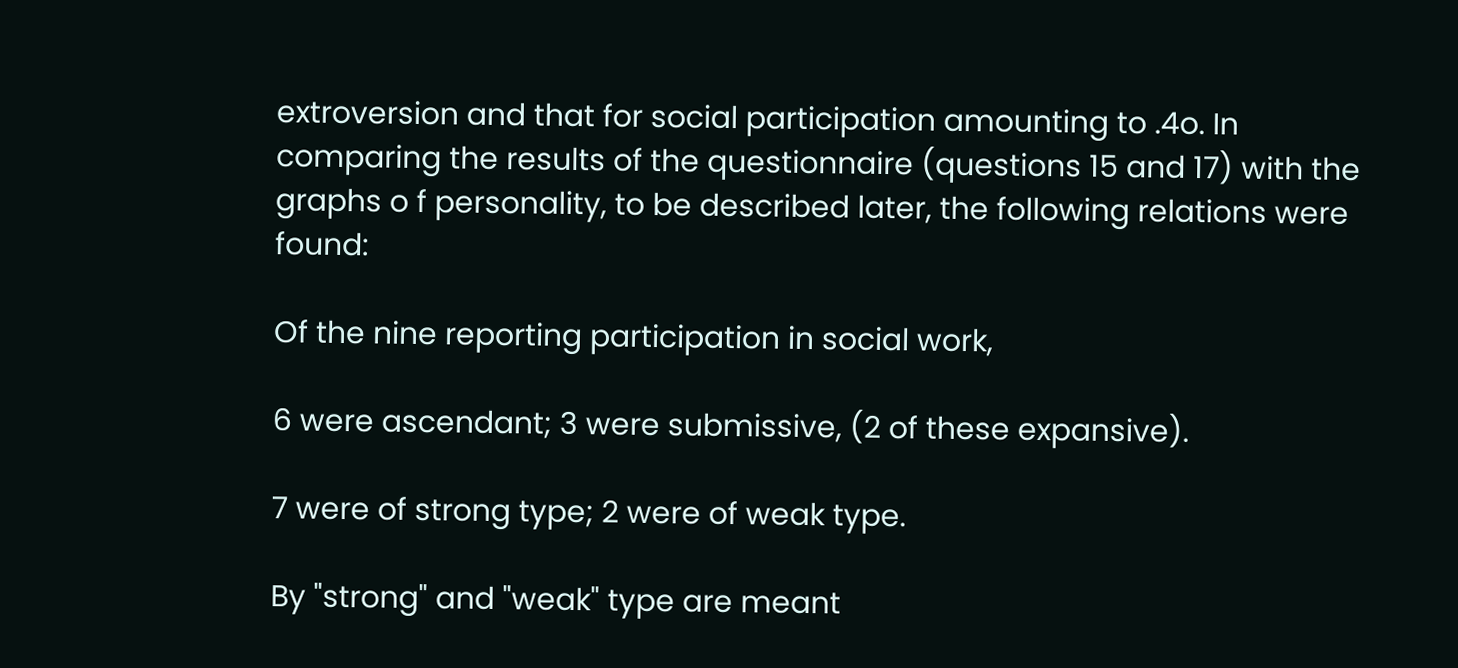extroversion and that for social participation amounting to .4o. In comparing the results of the questionnaire (questions 15 and 17) with the graphs o f personality, to be described later, the following relations were found:

Of the nine reporting participation in social work,

6 were ascendant; 3 were submissive, (2 of these expansive).

7 were of strong type; 2 were of weak type.

By "strong" and "weak" type are meant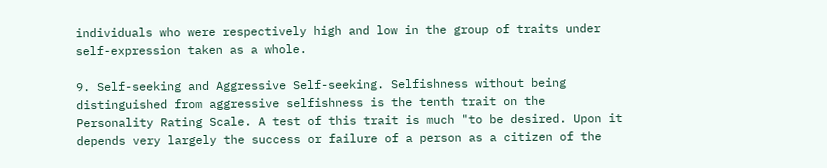individuals who were respectively high and low in the group of traits under self-expression taken as a whole.

9. Self-seeking and Aggressive Self-seeking. Selfishness without being distinguished from aggressive selfishness is the tenth trait on the Personality Rating Scale. A test of this trait is much "to be desired. Upon it depends very largely the success or failure of a person as a citizen of the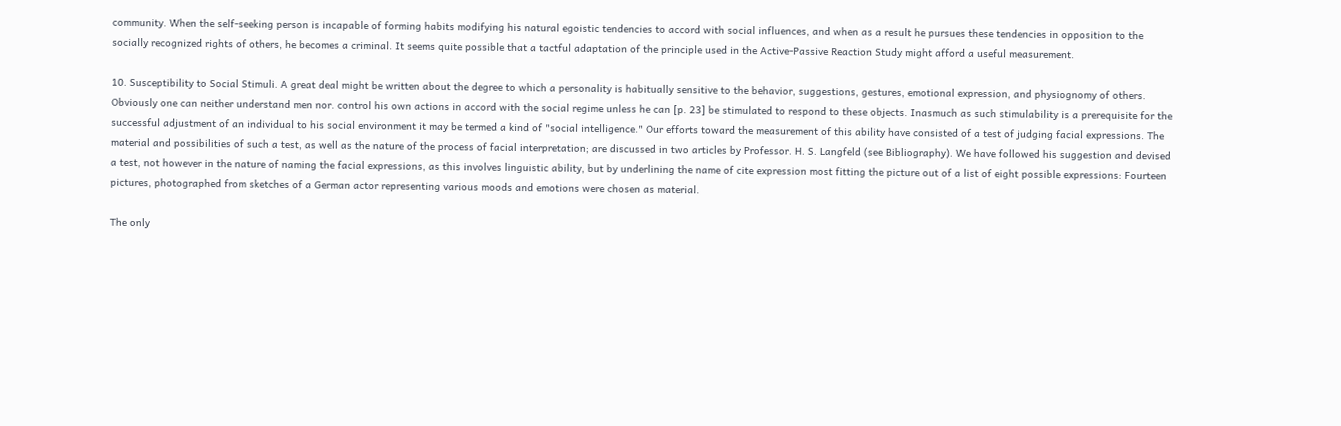community. When the self-seeking person is incapable of forming habits modifying his natural egoistic tendencies to accord with social influences, and when as a result he pursues these tendencies in opposition to the socially recognized rights of others, he becomes a criminal. It seems quite possible that a tactful adaptation of the principle used in the Active-Passive Reaction Study might afford a useful measurement.

10. Susceptibility to Social Stimuli. A great deal might be written about the degree to which a personality is habitually sensitive to the behavior, suggestions, gestures, emotional expression, and physiognomy of others. Obviously one can neither understand men nor. control his own actions in accord with the social regime unless he can [p. 23] be stimulated to respond to these objects. Inasmuch as such stimulability is a prerequisite for the successful adjustment of an individual to his social environment it may be termed a kind of "social intelligence." Our efforts toward the measurement of this ability have consisted of a test of judging facial expressions. The material and possibilities of such a test, as well as the nature of the process of facial interpretation; are discussed in two articles by Professor. H. S. Langfeld (see Bibliography). We have followed his suggestion and devised a test, not however in the nature of naming the facial expressions, as this involves linguistic ability, but by underlining the name of cite expression most fitting the picture out of a list of eight possible expressions: Fourteen pictures, photographed from sketches of a German actor representing various moods and emotions were chosen as material.

The only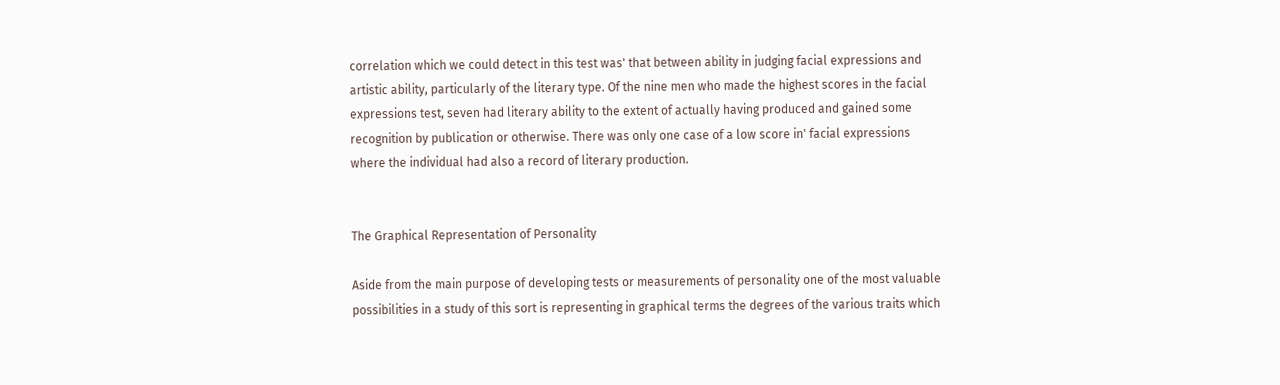correlation which we could detect in this test was' that between ability in judging facial expressions and artistic ability, particularly of the literary type. Of the nine men who made the highest scores in the facial expressions test, seven had literary ability to the extent of actually having produced and gained some recognition by publication or otherwise. There was only one case of a low score in' facial expressions where the individual had also a record of literary production.


The Graphical Representation of Personality

Aside from the main purpose of developing tests or measurements of personality one of the most valuable possibilities in a study of this sort is representing in graphical terms the degrees of the various traits which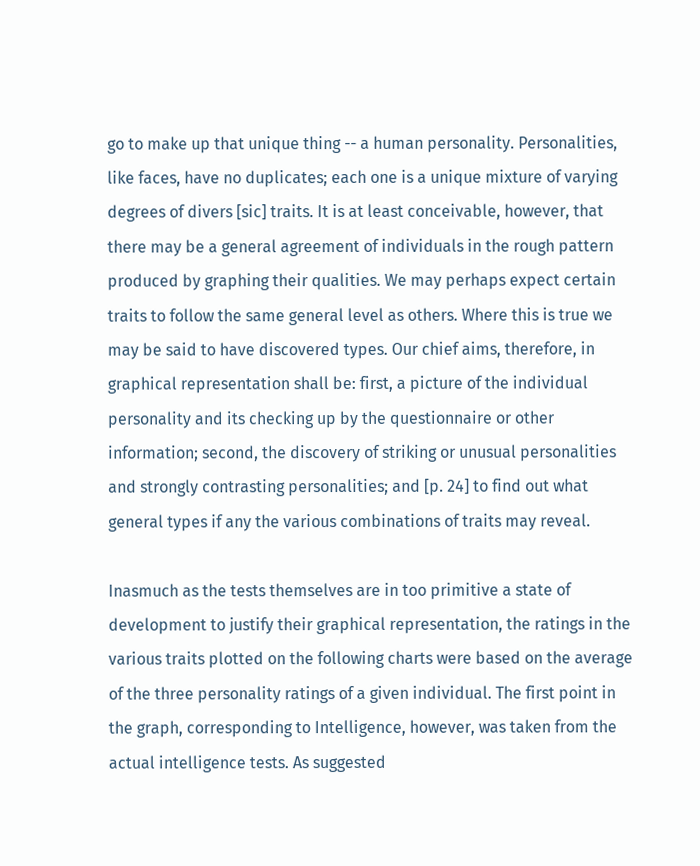go to make up that unique thing -- a human personality. Personalities, like faces, have no duplicates; each one is a unique mixture of varying degrees of divers [sic] traits. It is at least conceivable, however, that there may be a general agreement of individuals in the rough pattern produced by graphing their qualities. We may perhaps expect certain traits to follow the same general level as others. Where this is true we may be said to have discovered types. Our chief aims, therefore, in graphical representation shall be: first, a picture of the individual personality and its checking up by the questionnaire or other information; second, the discovery of striking or unusual personalities and strongly contrasting personalities; and [p. 24] to find out what general types if any the various combinations of traits may reveal.

Inasmuch as the tests themselves are in too primitive a state of development to justify their graphical representation, the ratings in the various traits plotted on the following charts were based on the average of the three personality ratings of a given individual. The first point in the graph, corresponding to Intelligence, however, was taken from the actual intelligence tests. As suggested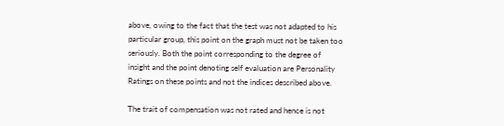above, owing to the fact that the test was not adapted to his particular group, this point on the graph must not be taken too seriously. Both the point corresponding to the degree of insight and the point denoting self evaluation are Personality Ratings on these points and not the indices described above.

The trait of compensation was not rated and hence is not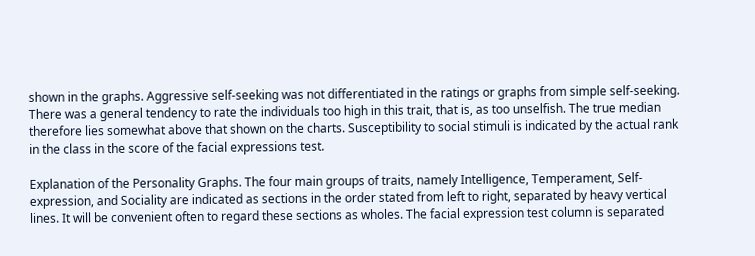shown in the graphs. Aggressive self-seeking was not differentiated in the ratings or graphs from simple self-seeking. There was a general tendency to rate the individuals too high in this trait, that is, as too unselfish. The true median therefore lies somewhat above that shown on the charts. Susceptibility to social stimuli is indicated by the actual rank in the class in the score of the facial expressions test.

Explanation of the Personality Graphs. The four main groups of traits, namely Intelligence, Temperament, Self-expression, and Sociality are indicated as sections in the order stated from left to right, separated by heavy vertical lines. It will be convenient often to regard these sections as wholes. The facial expression test column is separated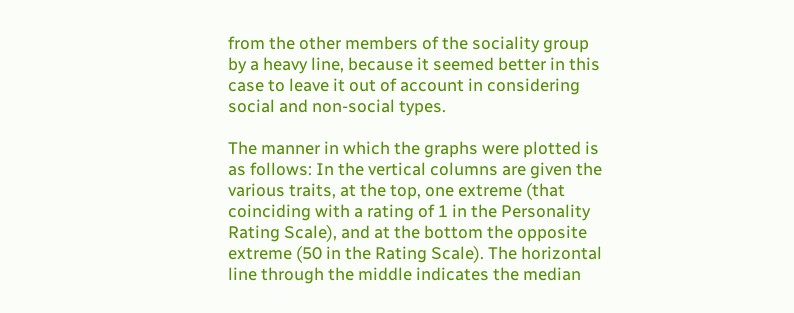from the other members of the sociality group by a heavy line, because it seemed better in this case to leave it out of account in considering social and non-social types.

The manner in which the graphs were plotted is as follows: In the vertical columns are given the various traits, at the top, one extreme (that coinciding with a rating of 1 in the Personality Rating Scale), and at the bottom the opposite extreme (50 in the Rating Scale). The horizontal line through the middle indicates the median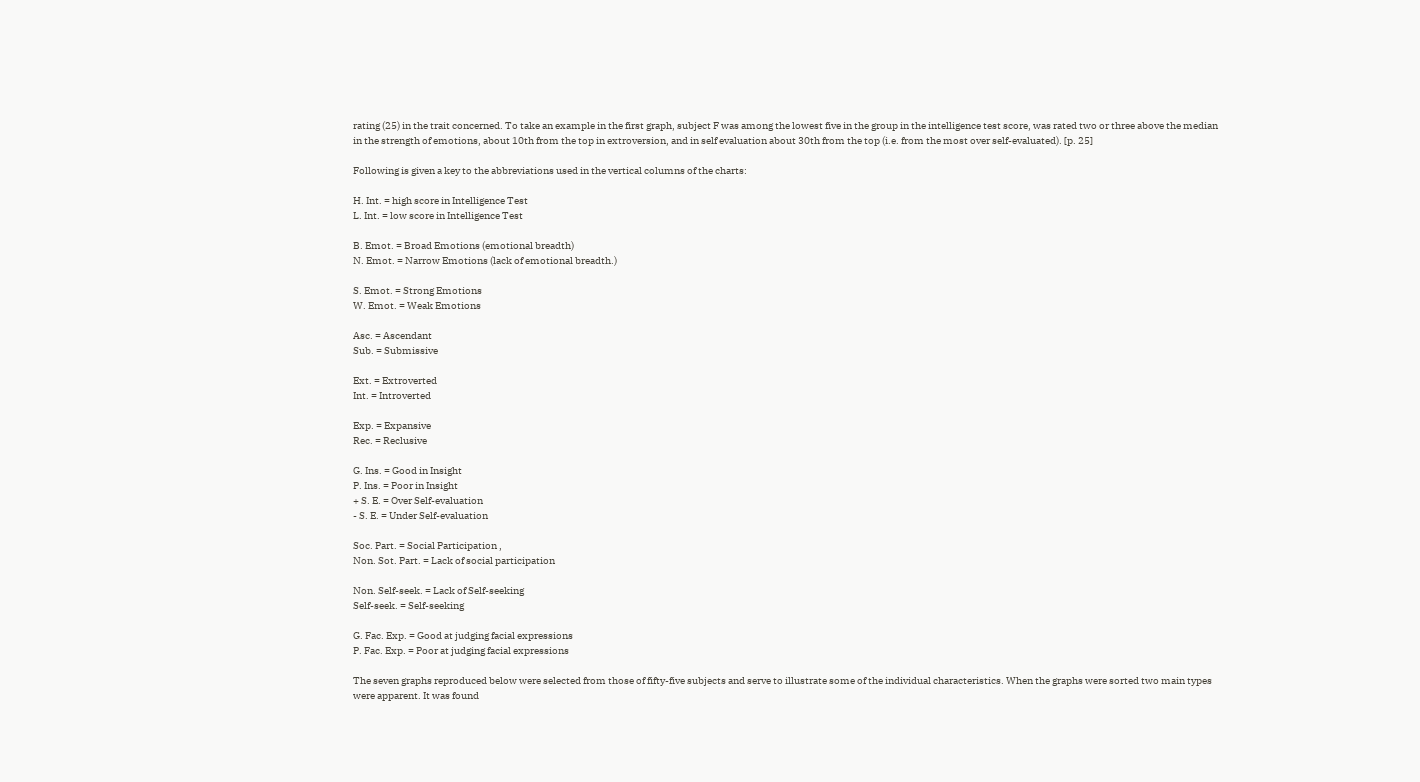rating (25) in the trait concerned. To take an example in the first graph, subject F was among the lowest five in the group in the intelligence test score, was rated two or three above the median in the strength of emotions, about 10th from the top in extroversion, and in self evaluation about 30th from the top (i.e. from the most over self-evaluated). [p. 25]

Following is given a key to the abbreviations used in the vertical columns of the charts:

H. Int. = high score in Intelligence Test
L. Int. = low score in Intelligence Test

B. Emot. = Broad Emotions (emotional breadth)
N. Emot. = Narrow Emotions (lack of emotional breadth.)

S. Emot. = Strong Emotions
W. Emot. = Weak Emotions

Asc. = Ascendant
Sub. = Submissive

Ext. = Extroverted
Int. = Introverted

Exp. = Expansive
Rec. = Reclusive

G. Ins. = Good in Insight
P. Ins. = Poor in Insight
+ S. E. = Over Self-evaluation
- S. E. = Under Self-evaluation

Soc. Part. = Social Participation ,
Non. Sot. Part. = Lack of social participation

Non. Self-seek. = Lack of Self-seeking
Self-seek. = Self-seeking

G. Fac. Exp. = Good at judging facial expressions
P. Fac. Exp. = Poor at judging facial expressions

The seven graphs reproduced below were selected from those of fifty-five subjects and serve to illustrate some of the individual characteristics. When the graphs were sorted two main types were apparent. It was found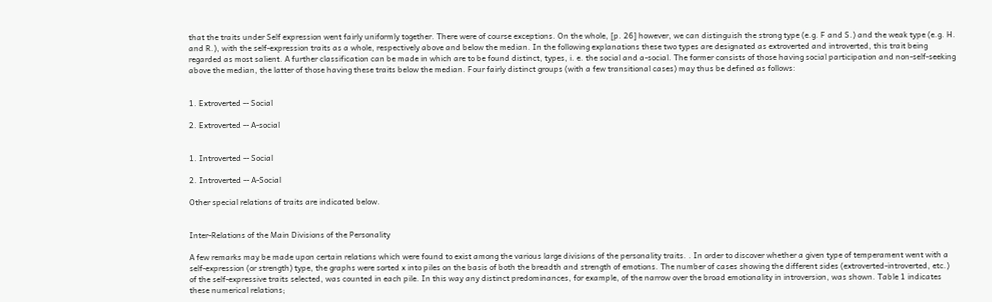that the traits under Self expression went fairly uniformly together. There were of course exceptions. On the whole, [p. 26] however, we can distinguish the strong type (e.g. F and S.) and the weak type (e.g. H. and R.), with the self-expression traits as a whole, respectively above and below the median. In the following explanations these two types are designated as extroverted and introverted, this trait being regarded as most salient. A further classification can be made in which are to be found distinct, types, i. e. the social and a-social. The former consists of those having social participation and non-self-seeking above the median, the latter of those having these traits below the median. Four fairly distinct groups (with a few transitional cases) may thus be defined as follows:


1. Extroverted -- Social

2. Extroverted -- A-social


1. Introverted -- Social

2. Introverted -- A-Social

Other special relations of traits are indicated below.


Inter-Relations of the Main Divisions of the Personality

A few remarks may be made upon certain relations which were found to exist among the various large divisions of the personality traits. . In order to discover whether a given type of temperament went with a self-expression (or strength) type, the graphs were sorted x into piles on the basis of both the breadth and strength of emotions. The number of cases showing the different sides (extroverted-introverted, etc.) of the self-expressive traits selected, was counted in each pile. In this way any distinct predominances, for example, of the narrow over the broad emotionality in introversion, was shown. Table 1 indicates these numerical relations;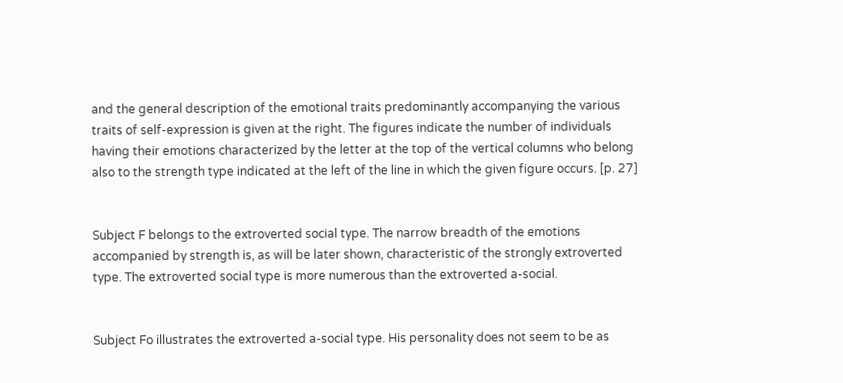and the general description of the emotional traits predominantly accompanying the various traits of self-expression is given at the right. The figures indicate the number of individuals having their emotions characterized by the letter at the top of the vertical columns who belong also to the strength type indicated at the left of the line in which the given figure occurs. [p. 27]


Subject F belongs to the extroverted social type. The narrow breadth of the emotions accompanied by strength is, as will be later shown, characteristic of the strongly extroverted type. The extroverted social type is more numerous than the extroverted a-social.


Subject Fo illustrates the extroverted a-social type. His personality does not seem to be as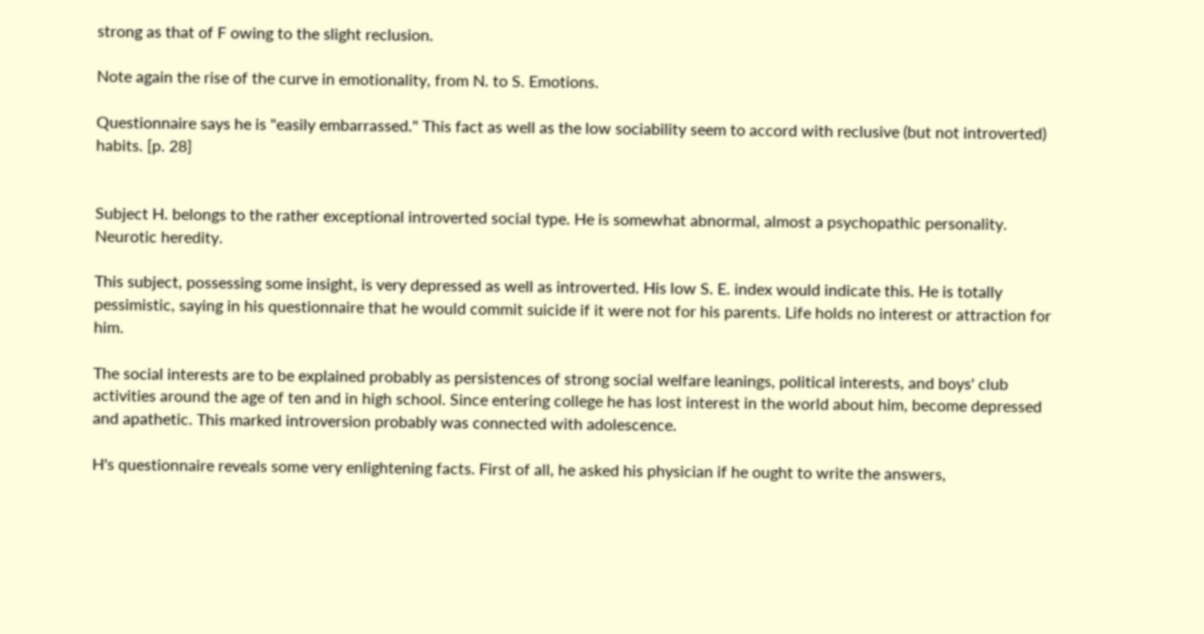strong as that of F owing to the slight reclusion.

Note again the rise of the curve in emotionality, from N. to S. Emotions.

Questionnaire says he is "easily embarrassed." This fact as well as the low sociability seem to accord with reclusive (but not introverted) habits. [p. 28]


Subject H. belongs to the rather exceptional introverted social type. He is somewhat abnormal, almost a psychopathic personality. Neurotic heredity.

This subject, possessing some insight, is very depressed as well as introverted. His low S. E. index would indicate this. He is totally pessimistic, saying in his questionnaire that he would commit suicide if it were not for his parents. Life holds no interest or attraction for him.

The social interests are to be explained probably as persistences of strong social welfare leanings, political interests, and boys' club activities around the age of ten and in high school. Since entering college he has lost interest in the world about him, become depressed and apathetic. This marked introversion probably was connected with adolescence.

H's questionnaire reveals some very enlightening facts. First of all, he asked his physician if he ought to write the answers,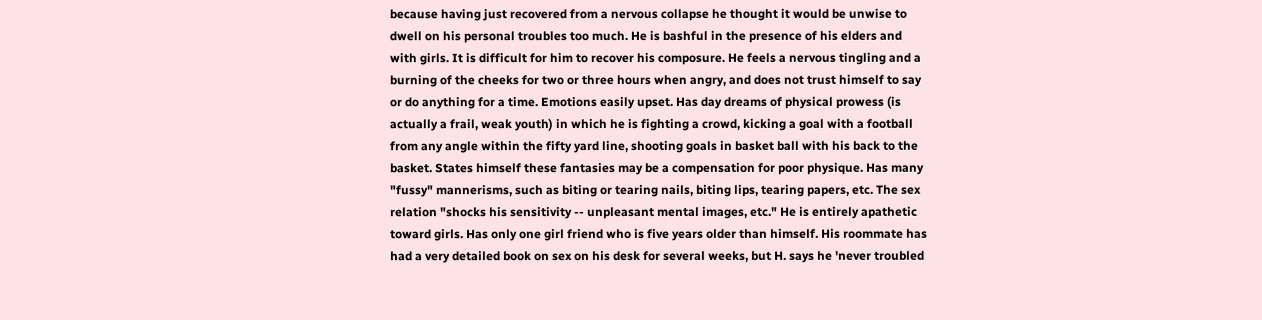because having just recovered from a nervous collapse he thought it would be unwise to dwell on his personal troubles too much. He is bashful in the presence of his elders and with girls. It is difficult for him to recover his composure. He feels a nervous tingling and a burning of the cheeks for two or three hours when angry, and does not trust himself to say or do anything for a time. Emotions easily upset. Has day dreams of physical prowess (is actually a frail, weak youth) in which he is fighting a crowd, kicking a goal with a football from any angle within the fifty yard line, shooting goals in basket ball with his back to the basket. States himself these fantasies may be a compensation for poor physique. Has many "fussy" mannerisms, such as biting or tearing nails, biting lips, tearing papers, etc. The sex relation "shocks his sensitivity -- unpleasant mental images, etc." He is entirely apathetic toward girls. Has only one girl friend who is five years older than himself. His roommate has had a very detailed book on sex on his desk for several weeks, but H. says he 'never troubled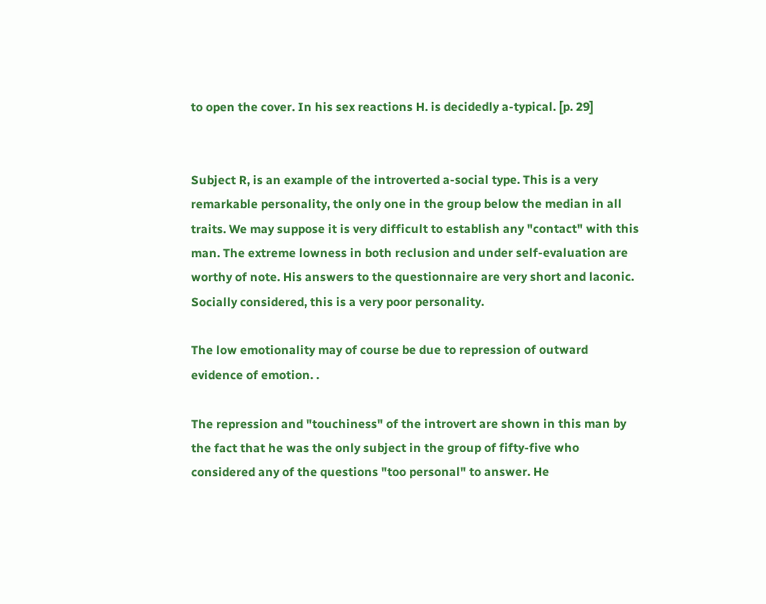to open the cover. In his sex reactions H. is decidedly a-typical. [p. 29]


Subject R, is an example of the introverted a-social type. This is a very remarkable personality, the only one in the group below the median in all traits. We may suppose it is very difficult to establish any "contact" with this man. The extreme lowness in both reclusion and under self-evaluation are worthy of note. His answers to the questionnaire are very short and laconic. Socially considered, this is a very poor personality.

The low emotionality may of course be due to repression of outward evidence of emotion. .

The repression and "touchiness" of the introvert are shown in this man by the fact that he was the only subject in the group of fifty-five who considered any of the questions "too personal" to answer. He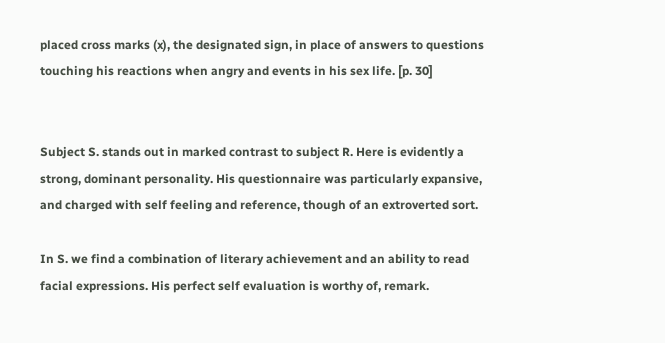placed cross marks (x), the designated sign, in place of answers to questions touching his reactions when angry and events in his sex life. [p. 30]


Subject S. stands out in marked contrast to subject R. Here is evidently a strong, dominant personality. His questionnaire was particularly expansive, and charged with self feeling and reference, though of an extroverted sort.

In S. we find a combination of literary achievement and an ability to read facial expressions. His perfect self evaluation is worthy of, remark.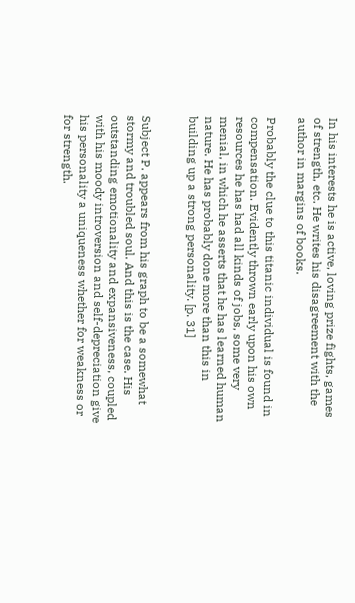In his interests he is active, loving prize fights, games of strength, etc. He writes his disagreement with the author in margins of books.

Probably the clue to this titanic individual is found in compensation. Evidently thrown early upon his own resources he has had all kinds of jobs, some very menial, in which he asserts that he has learned human nature. He has probably done more than this in building up a strong personality. [p. 31]


Subject P. appears from his graph to be a somewhat stormy and troubled soul. And this is the case. His outstanding emotionality and expansiveness, coupled with his moody introversion and self-depreciation give his personality a uniqueness whether for weakness or for strength.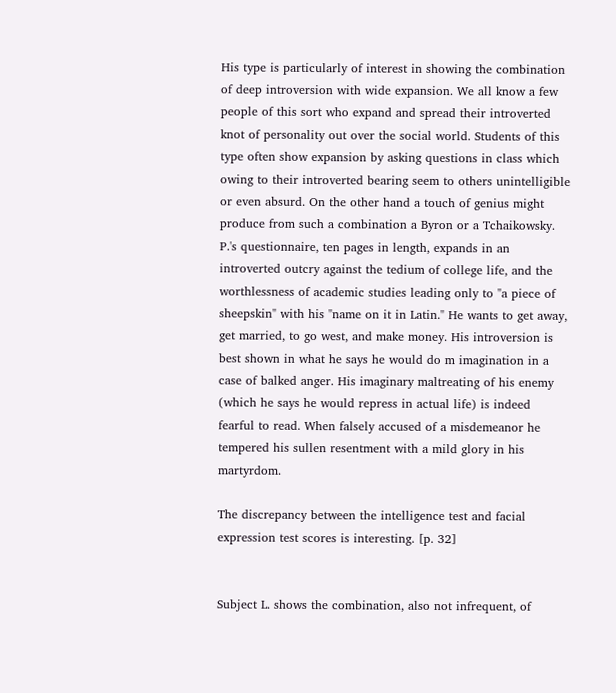His type is particularly of interest in showing the combination of deep introversion with wide expansion. We all know a few people of this sort who expand and spread their introverted knot of personality out over the social world. Students of this type often show expansion by asking questions in class which owing to their introverted bearing seem to others unintelligible or even absurd. On the other hand a touch of genius might produce from such a combination a Byron or a Tchaikowsky. P.'s questionnaire, ten pages in length, expands in an introverted outcry against the tedium of college life, and the worthlessness of academic studies leading only to "a piece of sheepskin" with his "name on it in Latin." He wants to get away, get married, to go west, and make money. His introversion is best shown in what he says he would do m imagination in a case of balked anger. His imaginary maltreating of his enemy (which he says he would repress in actual life) is indeed fearful to read. When falsely accused of a misdemeanor he tempered his sullen resentment with a mild glory in his martyrdom.

The discrepancy between the intelligence test and facial expression test scores is interesting. [p. 32]


Subject L. shows the combination, also not infrequent, of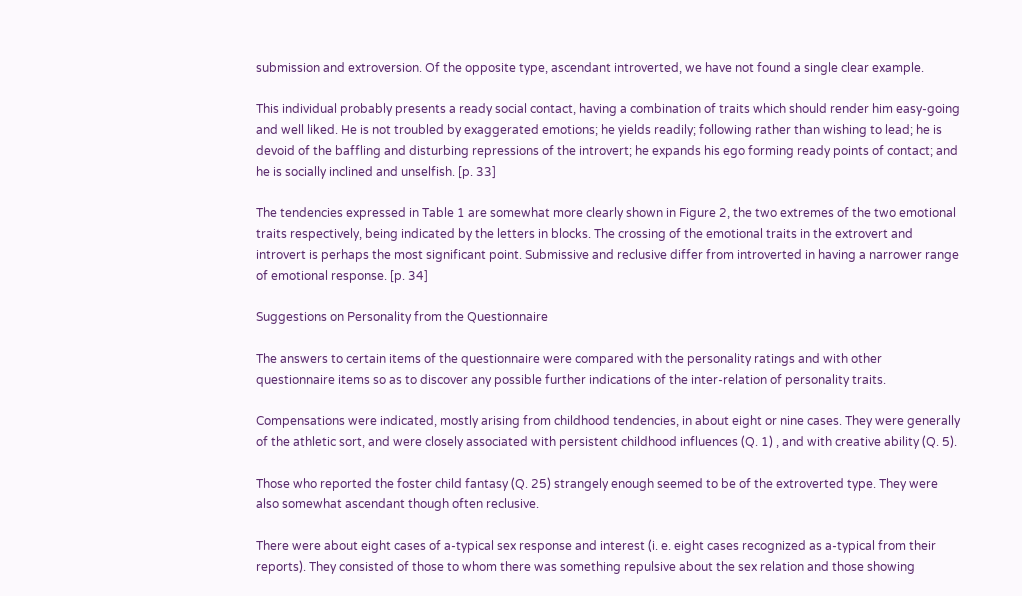submission and extroversion. Of the opposite type, ascendant introverted, we have not found a single clear example.

This individual probably presents a ready social contact, having a combination of traits which should render him easy-going and well liked. He is not troubled by exaggerated emotions; he yields readily; following rather than wishing to lead; he is devoid of the baffling and disturbing repressions of the introvert; he expands his ego forming ready points of contact; and he is socially inclined and unselfish. [p. 33]

The tendencies expressed in Table 1 are somewhat more clearly shown in Figure 2, the two extremes of the two emotional traits respectively, being indicated by the letters in blocks. The crossing of the emotional traits in the extrovert and introvert is perhaps the most significant point. Submissive and reclusive differ from introverted in having a narrower range of emotional response. [p. 34]

Suggestions on Personality from the Questionnaire

The answers to certain items of the questionnaire were compared with the personality ratings and with other questionnaire items so as to discover any possible further indications of the inter-relation of personality traits.

Compensations were indicated, mostly arising from childhood tendencies, in about eight or nine cases. They were generally of the athletic sort, and were closely associated with persistent childhood influences (Q. 1) , and with creative ability (Q. 5).

Those who reported the foster child fantasy (Q. 25) strangely enough seemed to be of the extroverted type. They were also somewhat ascendant though often reclusive.

There were about eight cases of a-typical sex response and interest (i. e. eight cases recognized as a-typical from their reports). They consisted of those to whom there was something repulsive about the sex relation and those showing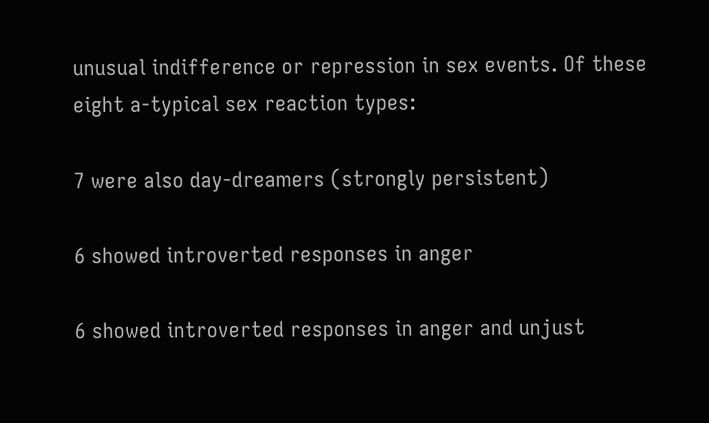unusual indifference or repression in sex events. Of these eight a-typical sex reaction types:

7 were also day-dreamers (strongly persistent)

6 showed introverted responses in anger

6 showed introverted responses in anger and unjust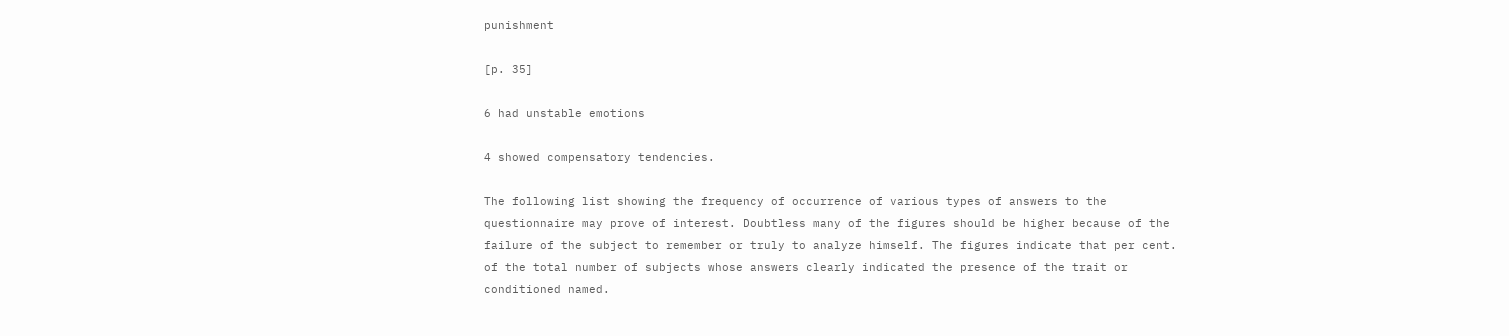punishment

[p. 35]

6 had unstable emotions

4 showed compensatory tendencies.

The following list showing the frequency of occurrence of various types of answers to the questionnaire may prove of interest. Doubtless many of the figures should be higher because of the failure of the subject to remember or truly to analyze himself. The figures indicate that per cent. of the total number of subjects whose answers clearly indicated the presence of the trait or conditioned named.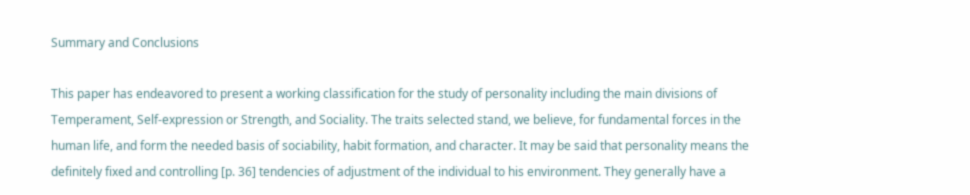Summary and Conclusions

This paper has endeavored to present a working classification for the study of personality including the main divisions of Temperament, Self-expression or Strength, and Sociality. The traits selected stand, we believe, for fundamental forces in the human life, and form the needed basis of sociability, habit formation, and character. It may be said that personality means the definitely fixed and controlling [p. 36] tendencies of adjustment of the individual to his environment. They generally have a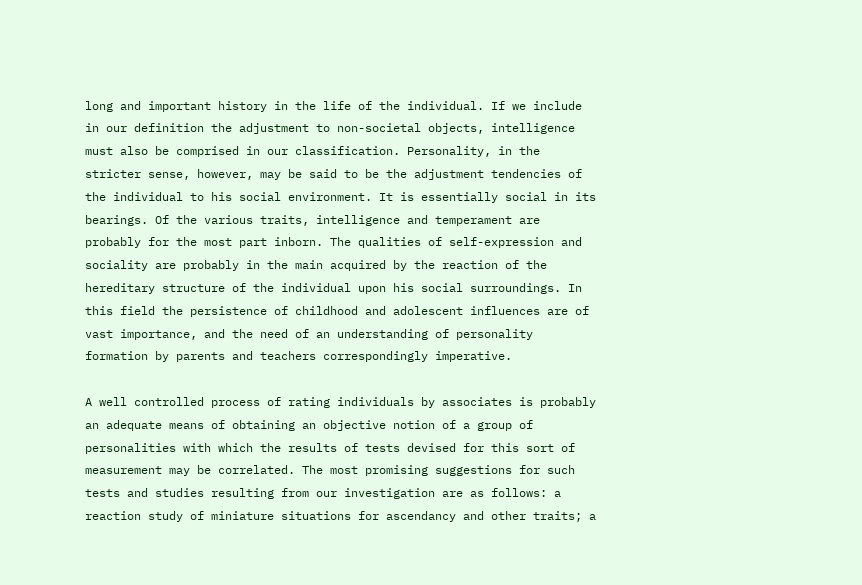long and important history in the life of the individual. If we include in our definition the adjustment to non-societal objects, intelligence must also be comprised in our classification. Personality, in the stricter sense, however, may be said to be the adjustment tendencies of the individual to his social environment. It is essentially social in its bearings. Of the various traits, intelligence and temperament are probably for the most part inborn. The qualities of self-expression and sociality are probably in the main acquired by the reaction of the hereditary structure of the individual upon his social surroundings. In this field the persistence of childhood and adolescent influences are of vast importance, and the need of an understanding of personality formation by parents and teachers correspondingly imperative.

A well controlled process of rating individuals by associates is probably an adequate means of obtaining an objective notion of a group of personalities with which the results of tests devised for this sort of measurement may be correlated. The most promising suggestions for such tests and studies resulting from our investigation are as follows: a reaction study of miniature situations for ascendancy and other traits; a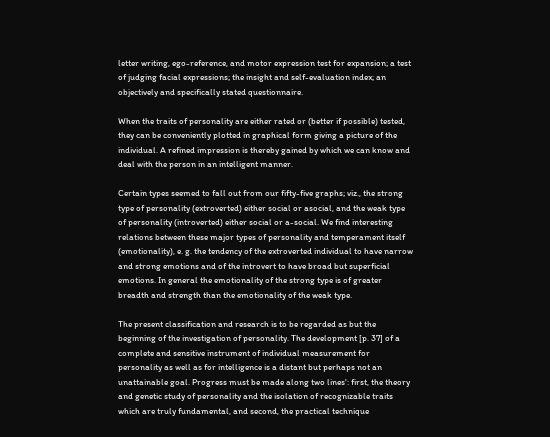letter writing, ego-reference, and motor expression test for expansion; a test of judging facial expressions; the insight and self-evaluation index; an objectively and specifically stated questionnaire.

When the traits of personality are either rated or (better if possible) tested, they can be conveniently plotted in graphical form giving a picture of the individual. A refined impression is thereby gained by which we can know and deal with the person in an intelligent manner.

Certain types seemed to fall out from our fifty-five graphs; viz., the strong type of personality (extroverted) either social or asocial, and the weak type of personality (introverted) either social or a-social. We find interesting relations between these major types of personality and temperament itself (emotionality), e. g. the tendency of the extroverted individual to have narrow and strong emotions and of the introvert to have broad but superficial emotions. In general the emotionality of the strong type is of greater breadth and strength than the emotionality of the weak type.

The present classification and research is to be regarded as but the beginning of the investigation of personality. The development [p. 37] of a complete and sensitive instrument of individual measurement for personality as well as for intelligence is a distant but perhaps not an unattainable goal. Progress must be made along two lines': first, the theory and genetic study of personality and the isolation of recognizable traits which are truly fundamental, and second, the practical technique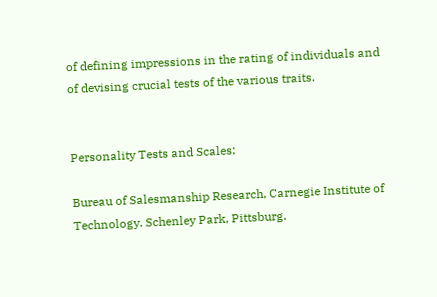of defining impressions in the rating of individuals and of devising crucial tests of the various traits.


Personality Tests and Scales:

Bureau of Salesmanship Research, Carnegie Institute of Technology. Schenley Park, Pittsburg.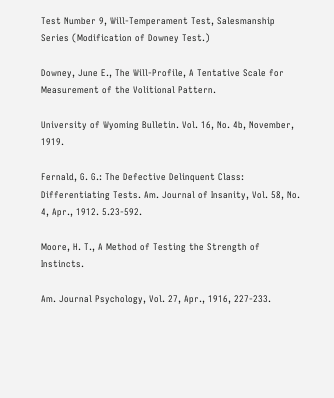Test Number 9, Will-Temperament Test, Salesmanship Series (Modification of Downey Test.)

Downey, June E., The Will-Profile, A Tentative Scale for Measurement of the Volitional Pattern.

University of Wyoming Bulletin. Vol. 16, No. 4b, November, 1919.

Fernald, G. G.: The Defective Delinquent Class: Differentiating Tests. Am. Journal of Insanity, Vol. 58, No. 4, Apr., 1912. 5.23-592.

Moore, H. T., A Method of Testing the Strength of Instincts.

Am. Journal Psychology, Vol. 27, Apr., 1916, 227-233.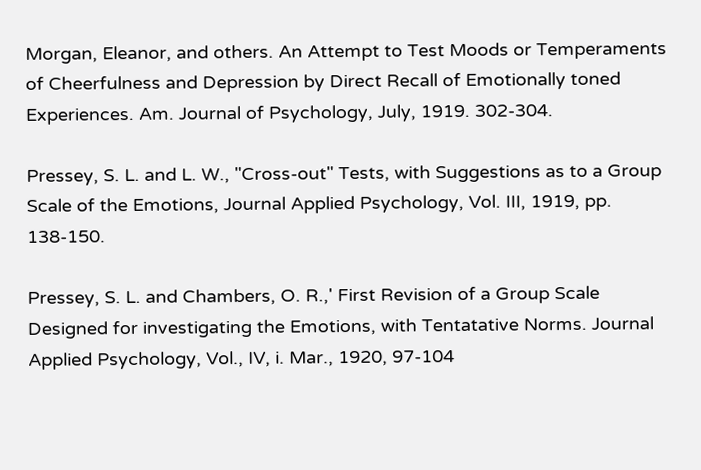Morgan, Eleanor, and others. An Attempt to Test Moods or Temperaments of Cheerfulness and Depression by Direct Recall of Emotionally toned Experiences. Am. Journal of Psychology, July, 1919. 302-304.

Pressey, S. L. and L. W., "Cross-out" Tests, with Suggestions as to a Group Scale of the Emotions, Journal Applied Psychology, Vol. III, 1919, pp. 138-150.

Pressey, S. L. and Chambers, O. R.,' First Revision of a Group Scale Designed for investigating the Emotions, with Tentatative Norms. Journal Applied Psychology, Vol., IV, i. Mar., 1920, 97-104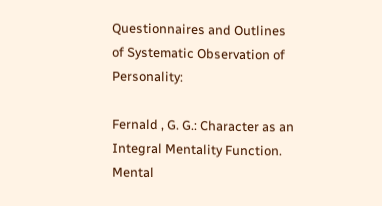Questionnaires and Outlines of Systematic Observation of Personality:

Fernald , G. G.: Character as an Integral Mentality Function. Mental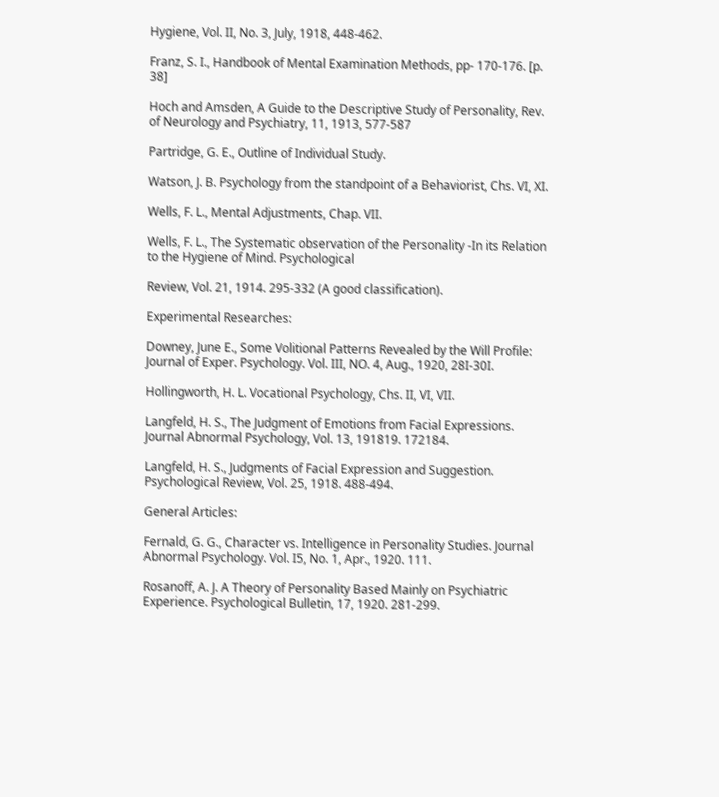Hygiene, Vol. II, No. 3, July, 1918, 448-462.

Franz, S. I., Handbook of Mental Examination Methods, pp- 170-176. [p. 38]

Hoch and Amsden, A Guide to the Descriptive Study of Personality, Rev. of Neurology and Psychiatry, 11, 1913, 577-587

Partridge, G. E., Outline of Individual Study.

Watson, J. B. Psychology from the standpoint of a Behaviorist, Chs. VI, XI.

Wells, F. L., Mental Adjustments, Chap. VII.

Wells, F. L., The Systematic observation of the Personality -In its Relation to the Hygiene of Mind. Psychological

Review, Vol. 21, 1914. 295-332 (A good classification).

Experimental Researches:

Downey, June E., Some Volitional Patterns Revealed by the Will Profile: Journal of Exper. Psychology. Vol. III, NO. 4, Aug., 1920, 28I-30I.

Hollingworth, H. L. Vocational Psychology, Chs. II, VI, VII.

Langfeld, H. S., The Judgment of Emotions from Facial Expressions. Journal Abnormal Psychology, Vol. 13, 191819. 172184.

Langfeld, H. S., Judgments of Facial Expression and Suggestion. Psychological Review, Vol. 25, 1918. 488-494.

General Articles:

Fernald, G. G., Character vs. Intelligence in Personality Studies. Journal Abnormal Psychology. Vol. I5, No. 1, Apr., 1920. 111.

Rosanoff, A. J. A Theory of Personality Based Mainly on Psychiatric Experience. Psychological Bulletin, 17, 1920. 281-299.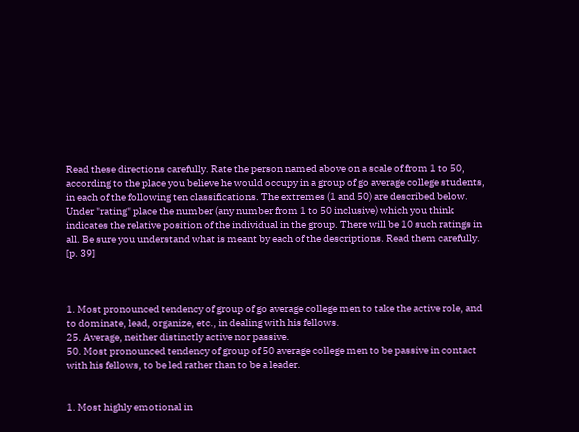Read these directions carefully. Rate the person named above on a scale of from 1 to 50, according to the place you believe he would occupy in a group of go average college students, in each of the following ten classifications. The extremes (1 and 50) are described below. Under "rating" place the number (any number from 1 to 50 inclusive) which you think indicates the relative position of the individual in the group. There will be 10 such ratings in all. Be sure you understand what is meant by each of the descriptions. Read them carefully. [p. 39]



1. Most pronounced tendency of group of go average college men to take the active role, and to dominate, lead, organize, etc., in dealing with his fellows.
25. Average, neither distinctly active nor passive.
50. Most pronounced tendency of group of 50 average college men to be passive in contact with his fellows, to be led rather than to be a leader.


1. Most highly emotional in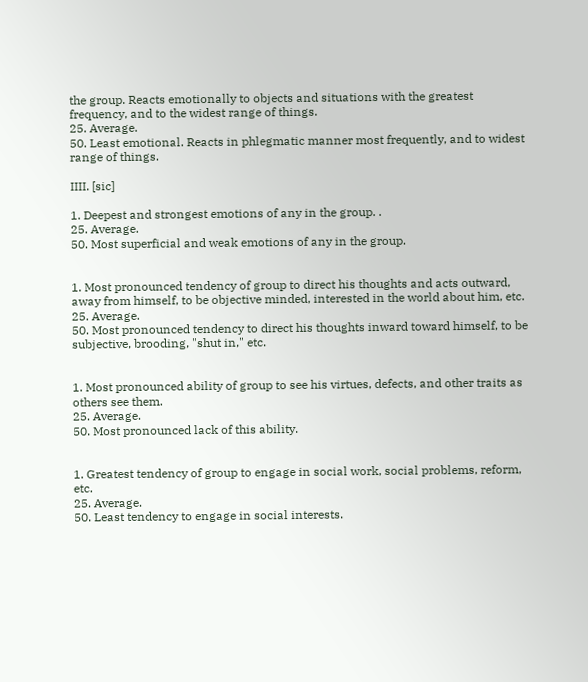the group. Reacts emotionally to objects and situations with the greatest frequency, and to the widest range of things.
25. Average.
50. Least emotional. Reacts in phlegmatic manner most frequently, and to widest range of things.

IIII. [sic]

1. Deepest and strongest emotions of any in the group. .
25. Average.
50. Most superficial and weak emotions of any in the group.


1. Most pronounced tendency of group to direct his thoughts and acts outward, away from himself, to be objective minded, interested in the world about him, etc.
25. Average.
50. Most pronounced tendency to direct his thoughts inward toward himself, to be subjective, brooding, "shut in," etc.


1. Most pronounced ability of group to see his virtues, defects, and other traits as others see them.
25. Average.
50. Most pronounced lack of this ability.


1. Greatest tendency of group to engage in social work, social problems, reform, etc.
25. Average.
50. Least tendency to engage in social interests.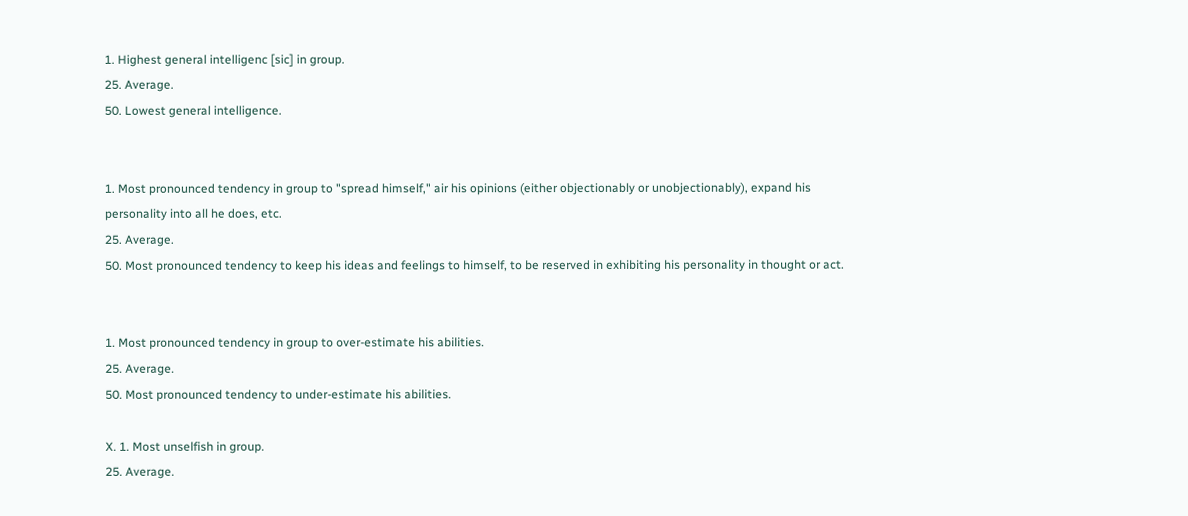1. Highest general intelligenc [sic] in group.
25. Average.
50. Lowest general intelligence.


1. Most pronounced tendency in group to "spread himself," air his opinions (either objectionably or unobjectionably), expand his personality into all he does, etc.
25. Average.
50. Most pronounced tendency to keep his ideas and feelings to himself, to be reserved in exhibiting his personality in thought or act.


1. Most pronounced tendency in group to over-estimate his abilities.
25. Average.
50. Most pronounced tendency to under-estimate his abilities.

X. 1. Most unselfish in group.
25. Average.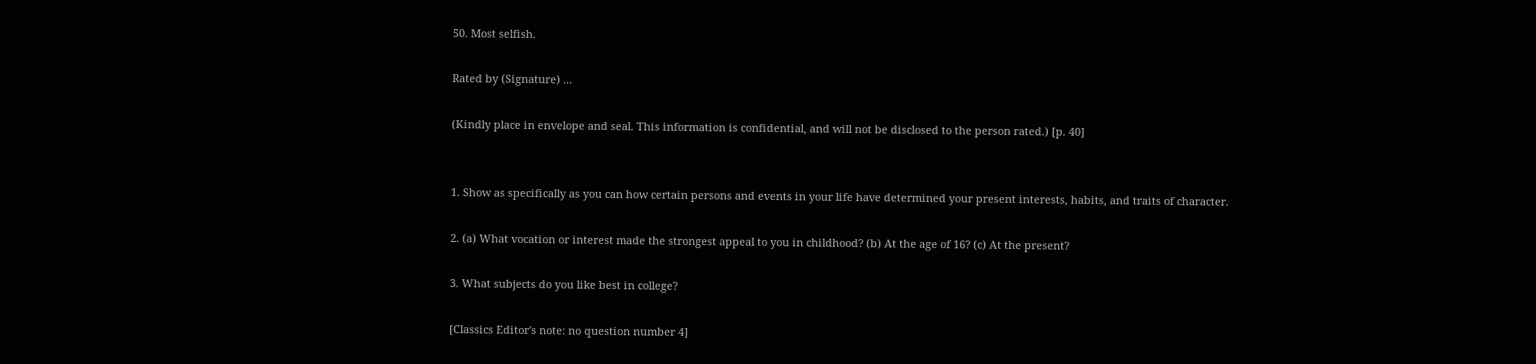50. Most selfish.

Rated by (Signature) ...

(Kindly place in envelope and seal. This information is confidential, and will not be disclosed to the person rated.) [p. 40]


1. Show as specifically as you can how certain persons and events in your life have determined your present interests, habits, and traits of character.

2. (a) What vocation or interest made the strongest appeal to you in childhood? (b) At the age of 16? (c) At the present?

3. What subjects do you like best in college?

[Classics Editor's note: no question number 4]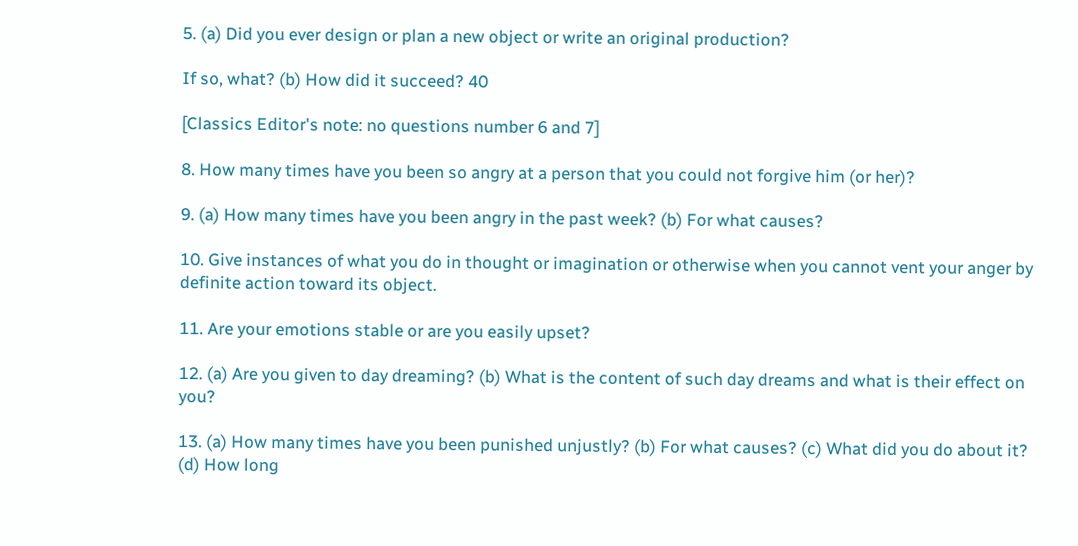5. (a) Did you ever design or plan a new object or write an original production?

If so, what? (b) How did it succeed? 40

[Classics Editor's note: no questions number 6 and 7]

8. How many times have you been so angry at a person that you could not forgive him (or her)?

9. (a) How many times have you been angry in the past week? (b) For what causes?

10. Give instances of what you do in thought or imagination or otherwise when you cannot vent your anger by definite action toward its object.

11. Are your emotions stable or are you easily upset?

12. (a) Are you given to day dreaming? (b) What is the content of such day dreams and what is their effect on you?

13. (a) How many times have you been punished unjustly? (b) For what causes? (c) What did you do about it? (d) How long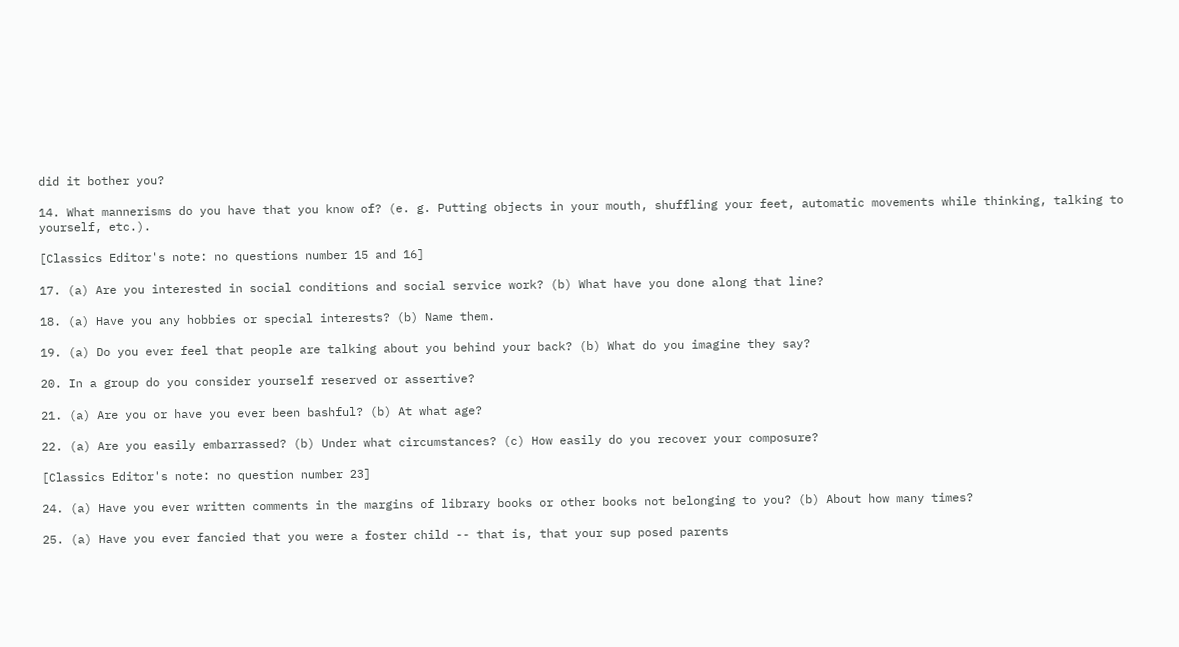did it bother you?

14. What mannerisms do you have that you know of? (e. g. Putting objects in your mouth, shuffling your feet, automatic movements while thinking, talking to yourself, etc.).

[Classics Editor's note: no questions number 15 and 16]

17. (a) Are you interested in social conditions and social service work? (b) What have you done along that line?

18. (a) Have you any hobbies or special interests? (b) Name them.

19. (a) Do you ever feel that people are talking about you behind your back? (b) What do you imagine they say?

20. In a group do you consider yourself reserved or assertive?

21. (a) Are you or have you ever been bashful? (b) At what age?

22. (a) Are you easily embarrassed? (b) Under what circumstances? (c) How easily do you recover your composure?

[Classics Editor's note: no question number 23]

24. (a) Have you ever written comments in the margins of library books or other books not belonging to you? (b) About how many times?

25. (a) Have you ever fancied that you were a foster child -- that is, that your sup posed parents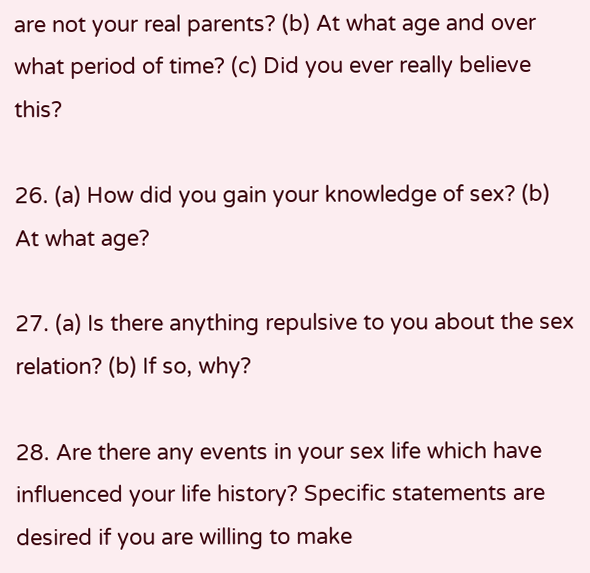are not your real parents? (b) At what age and over what period of time? (c) Did you ever really believe this?

26. (a) How did you gain your knowledge of sex? (b) At what age?

27. (a) Is there anything repulsive to you about the sex relation? (b) If so, why?

28. Are there any events in your sex life which have influenced your life history? Specific statements are desired if you are willing to make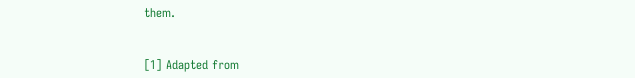them.


[1] Adapted from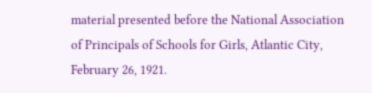material presented before the National Association of Principals of Schools for Girls, Atlantic City, February 26, 1921.